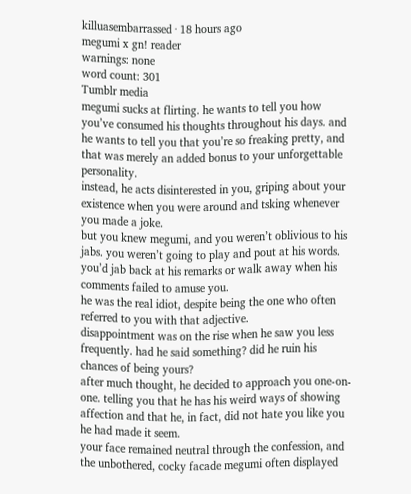killuasembarrassed · 18 hours ago
megumi x gn! reader
warnings: none
word count: 301
Tumblr media
megumi sucks at flirting. he wants to tell you how you’ve consumed his thoughts throughout his days. and he wants to tell you that you’re so freaking pretty, and that was merely an added bonus to your unforgettable personality.
instead, he acts disinterested in you, griping about your existence when you were around and tsking whenever you made a joke.
but you knew megumi, and you weren’t oblivious to his jabs. you weren’t going to play and pout at his words. you’d jab back at his remarks or walk away when his comments failed to amuse you.
he was the real idiot, despite being the one who often referred to you with that adjective.
disappointment was on the rise when he saw you less frequently. had he said something? did he ruin his chances of being yours?
after much thought, he decided to approach you one-on-one. telling you that he has his weird ways of showing affection and that he, in fact, did not hate you like you he had made it seem.
your face remained neutral through the confession, and the unbothered, cocky facade megumi often displayed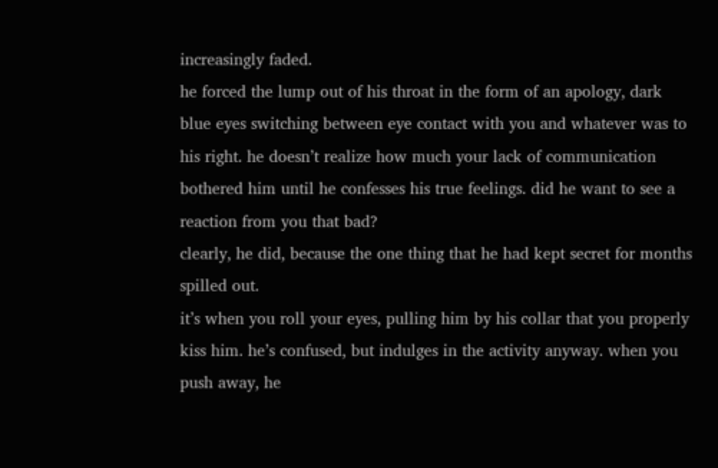increasingly faded.
he forced the lump out of his throat in the form of an apology, dark blue eyes switching between eye contact with you and whatever was to his right. he doesn’t realize how much your lack of communication bothered him until he confesses his true feelings. did he want to see a reaction from you that bad?
clearly, he did, because the one thing that he had kept secret for months spilled out.
it’s when you roll your eyes, pulling him by his collar that you properly kiss him. he’s confused, but indulges in the activity anyway. when you push away, he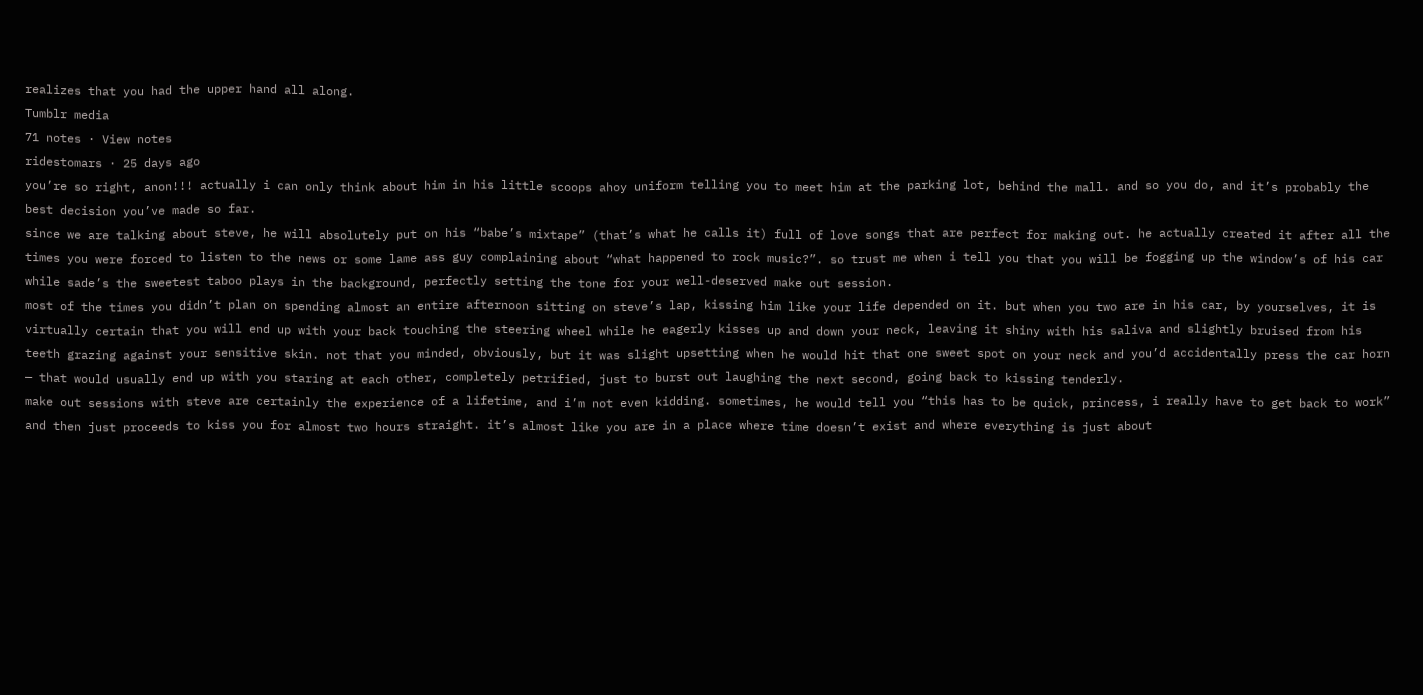realizes that you had the upper hand all along.
Tumblr media
71 notes · View notes
ridestomars · 25 days ago
you’re so right, anon!!! actually i can only think about him in his little scoops ahoy uniform telling you to meet him at the parking lot, behind the mall. and so you do, and it’s probably the best decision you’ve made so far.
since we are talking about steve, he will absolutely put on his “babe’s mixtape” (that’s what he calls it) full of love songs that are perfect for making out. he actually created it after all the times you were forced to listen to the news or some lame ass guy complaining about “what happened to rock music?”. so trust me when i tell you that you will be fogging up the window’s of his car while sade’s the sweetest taboo plays in the background, perfectly setting the tone for your well-deserved make out session.
most of the times you didn’t plan on spending almost an entire afternoon sitting on steve’s lap, kissing him like your life depended on it. but when you two are in his car, by yourselves, it is virtually certain that you will end up with your back touching the steering wheel while he eagerly kisses up and down your neck, leaving it shiny with his saliva and slightly bruised from his teeth grazing against your sensitive skin. not that you minded, obviously, but it was slight upsetting when he would hit that one sweet spot on your neck and you’d accidentally press the car horn — that would usually end up with you staring at each other, completely petrified, just to burst out laughing the next second, going back to kissing tenderly.
make out sessions with steve are certainly the experience of a lifetime, and i’m not even kidding. sometimes, he would tell you “this has to be quick, princess, i really have to get back to work” and then just proceeds to kiss you for almost two hours straight. it’s almost like you are in a place where time doesn’t exist and where everything is just about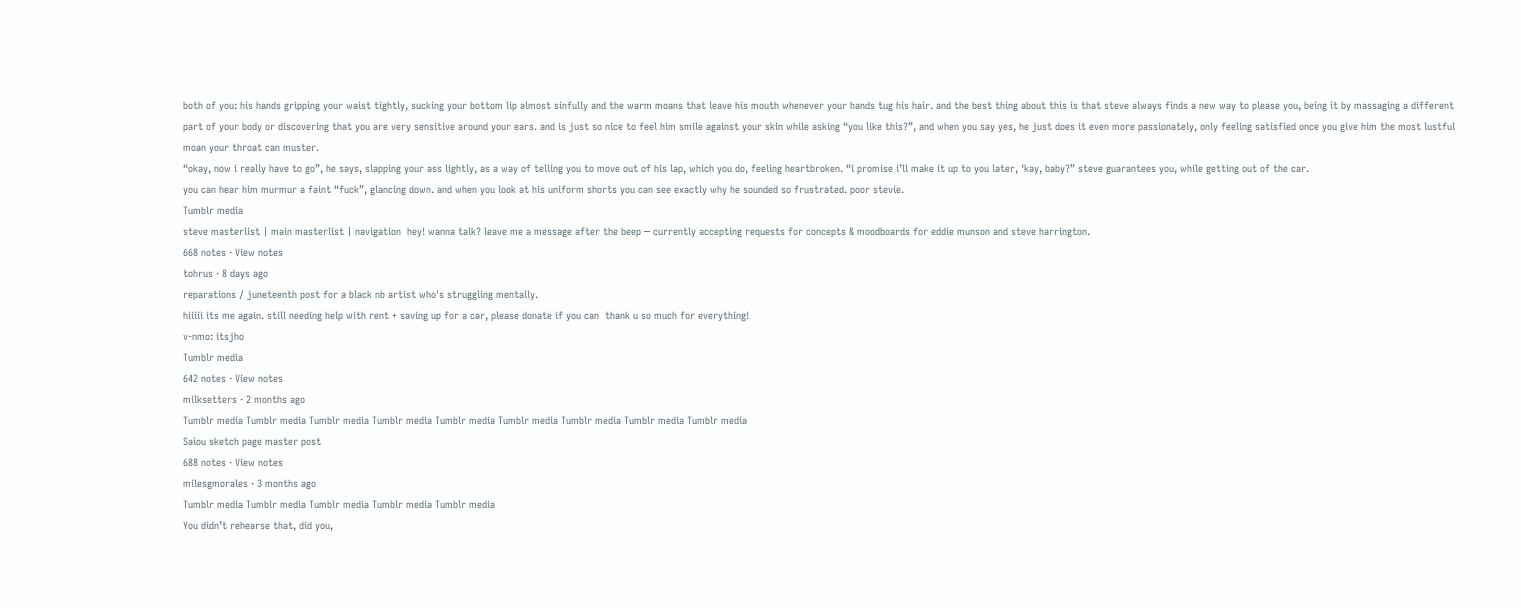both of you: his hands gripping your waist tightly, sucking your bottom lip almost sinfully and the warm moans that leave his mouth whenever your hands tug his hair. and the best thing about this is that steve always finds a new way to please you, being it by massaging a different part of your body or discovering that you are very sensitive around your ears. and is just so nice to feel him smile against your skin while asking “you like this?”, and when you say yes, he just does it even more passionately, only feeling satisfied once you give him the most lustful moan your throat can muster.
“okay, now i really have to go”, he says, slapping your ass lightly, as a way of telling you to move out of his lap, which you do, feeling heartbroken. “i promise i’ll make it up to you later, ‘kay, baby?” steve guarantees you, while getting out of the car.
you can hear him murmur a faint “fuck”, glancing down. and when you look at his uniform shorts you can see exactly why he sounded so frustrated. poor stevie.
Tumblr media
steve masterlist | main masterlist | navigation  hey! wanna talk? leave me a message after the beep ─ currently accepting requests for concepts & moodboards for eddie munson and steve harrington.
668 notes · View notes
tohrus · 8 days ago
reparations / juneteenth post for a black nb artist who's struggling mentally.
hiiiii its me again. still needing help with rent + saving up for a car, please donate if you can  thank u so much for everything!
v-nmo: itsjho
Tumblr media
642 notes · View notes
milksetters · 2 months ago
Tumblr media Tumblr media Tumblr media Tumblr media Tumblr media Tumblr media Tumblr media Tumblr media Tumblr media
Saiou sketch page master post
688 notes · View notes
milesgmorales · 3 months ago
Tumblr media Tumblr media Tumblr media Tumblr media Tumblr media
You didn’t rehearse that, did you,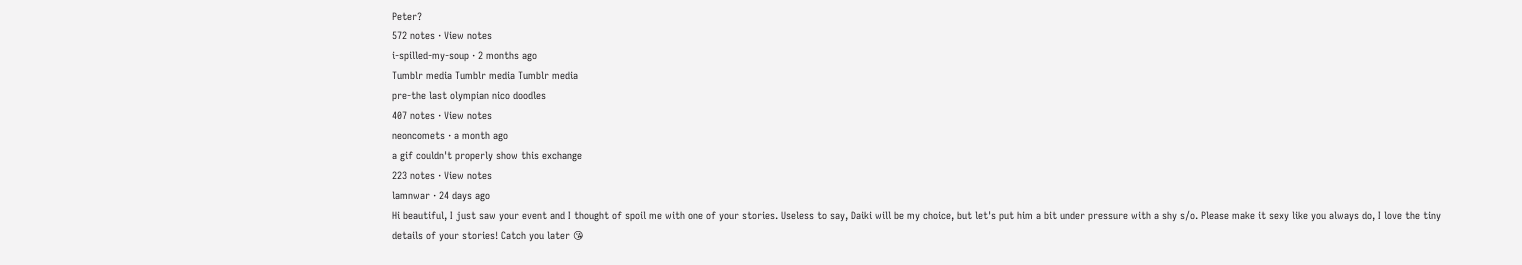Peter?
572 notes · View notes
i-spilled-my-soup · 2 months ago
Tumblr media Tumblr media Tumblr media
pre-the last olympian nico doodles
407 notes · View notes
neoncomets · a month ago
a gif couldn't properly show this exchange
223 notes · View notes
lamnwar · 24 days ago
Hi beautiful, I just saw your event and I thought of spoil me with one of your stories. Useless to say, Daiki will be my choice, but let's put him a bit under pressure with a shy s/o. Please make it sexy like you always do, I love the tiny details of your stories! Catch you later 😘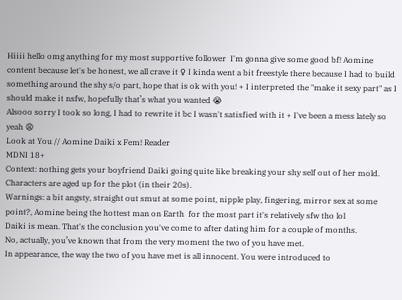Hiiii hello omg anything for my most supportive follower  I'm gonna give some good bf! Aomine content because let's be honest, we all crave it ♀ I kinda went a bit freestyle there because I had to build something around the shy s/o part, hope that is ok with you! + I interpreted the "make it sexy part" as I should make it nsfw, hopefully that’s what you wanted 😭
Alsooo sorry I took so long, I had to rewrite it bc I wasn't satisfied with it + I've been a mess lately so yeah 😩
Look at You // Aomine Daiki x Fem! Reader
MDNI 18+
Context: nothing gets your boyfriend Daiki going quite like breaking your shy self out of her mold. Characters are aged up for the plot (in their 20s).
Warnings: a bit angsty, straight out smut at some point, nipple play, fingering, mirror sex at some point?, Aomine being the hottest man on Earth  for the most part it's relatively sfw tho lol
Daiki is mean. That's the conclusion you've come to after dating him for a couple of months.
No, actually, you’ve known that from the very moment the two of you have met.
In appearance, the way the two of you have met is all innocent. You were introduced to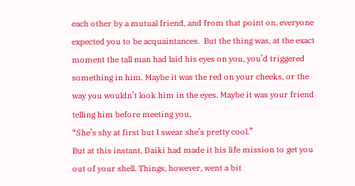each other by a mutual friend, and from that point on, everyone expected you to be acquaintances.  But the thing was, at the exact moment the tall man had laid his eyes on you, you’d triggered something in him. Maybe it was the red on your cheeks, or the way you wouldn’t look him in the eyes. Maybe it was your friend telling him before meeting you,
“She’s shy at first but I swear she’s pretty cool.”
But at this instant, Daiki had made it his life mission to get you out of your shell. Things, however, went a bit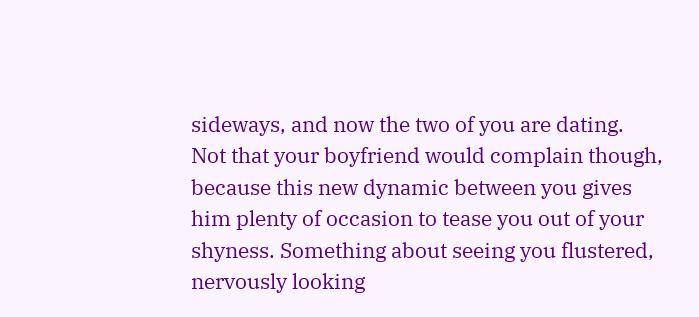sideways, and now the two of you are dating. Not that your boyfriend would complain though, because this new dynamic between you gives him plenty of occasion to tease you out of your shyness. Something about seeing you flustered, nervously looking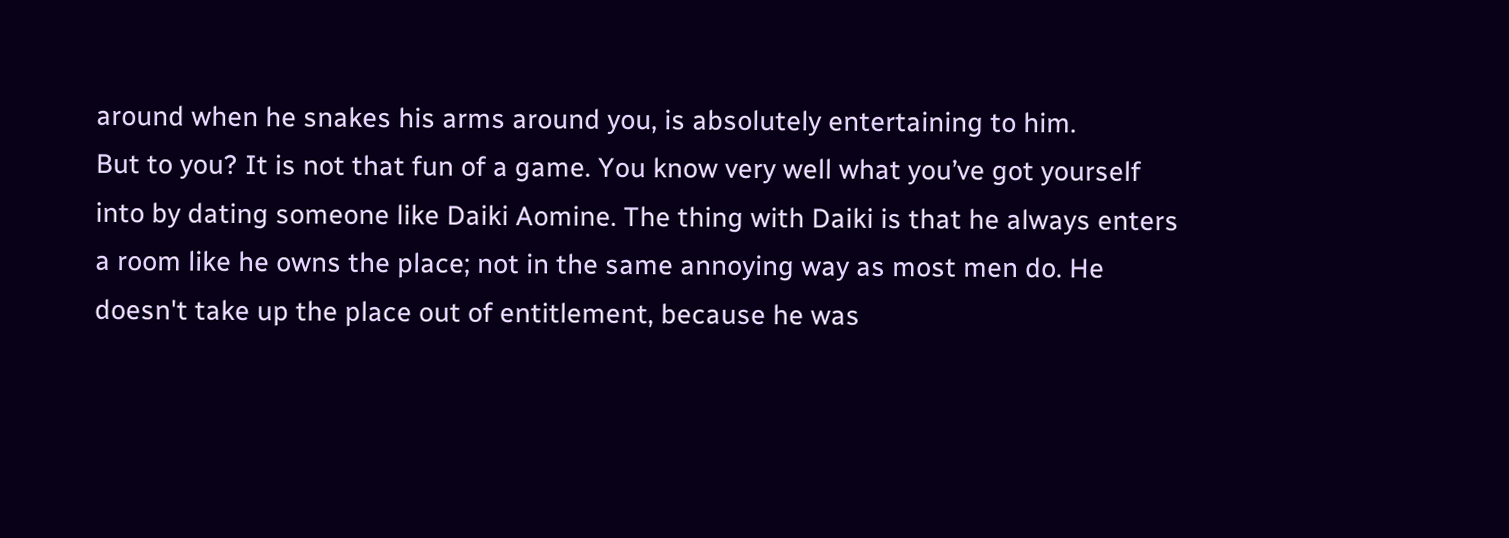around when he snakes his arms around you, is absolutely entertaining to him.
But to you? It is not that fun of a game. You know very well what you’ve got yourself into by dating someone like Daiki Aomine. The thing with Daiki is that he always enters a room like he owns the place; not in the same annoying way as most men do. He doesn't take up the place out of entitlement, because he was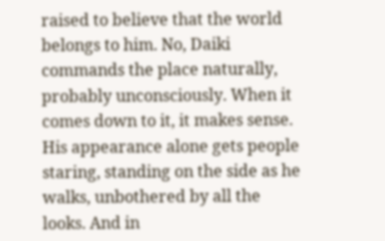raised to believe that the world belongs to him. No, Daiki commands the place naturally, probably unconsciously. When it comes down to it, it makes sense. His appearance alone gets people staring, standing on the side as he walks, unbothered by all the looks. And in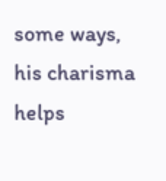some ways, his charisma helps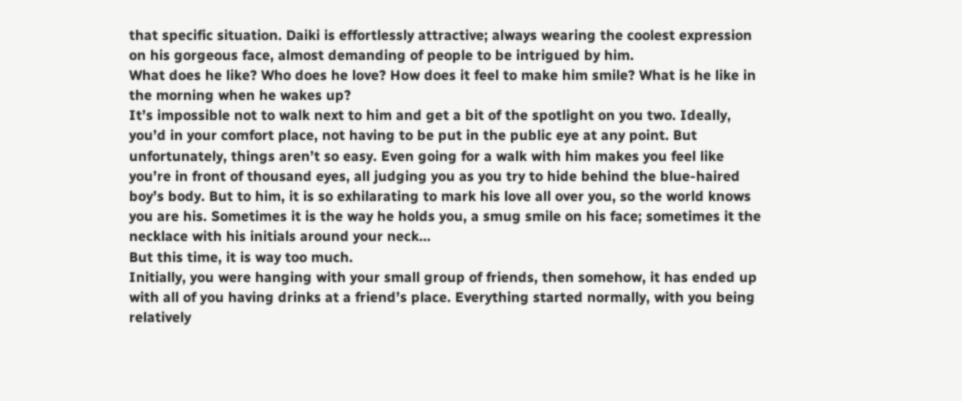that specific situation. Daiki is effortlessly attractive; always wearing the coolest expression on his gorgeous face, almost demanding of people to be intrigued by him.
What does he like? Who does he love? How does it feel to make him smile? What is he like in the morning when he wakes up?
It’s impossible not to walk next to him and get a bit of the spotlight on you two. Ideally, you’d in your comfort place, not having to be put in the public eye at any point. But unfortunately, things aren’t so easy. Even going for a walk with him makes you feel like you’re in front of thousand eyes, all judging you as you try to hide behind the blue-haired boy’s body. But to him, it is so exhilarating to mark his love all over you, so the world knows you are his. Sometimes it is the way he holds you, a smug smile on his face; sometimes it the necklace with his initials around your neck…
But this time, it is way too much.
Initially, you were hanging with your small group of friends, then somehow, it has ended up with all of you having drinks at a friend’s place. Everything started normally, with you being relatively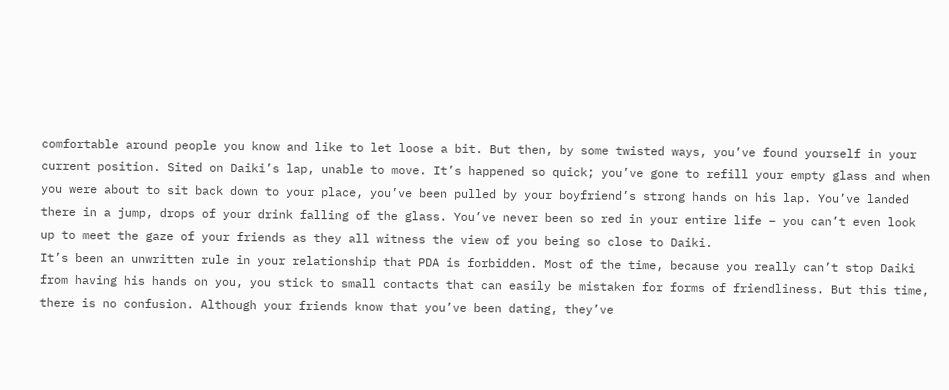comfortable around people you know and like to let loose a bit. But then, by some twisted ways, you’ve found yourself in your current position. Sited on Daiki’s lap, unable to move. It’s happened so quick; you’ve gone to refill your empty glass and when you were about to sit back down to your place, you’ve been pulled by your boyfriend’s strong hands on his lap. You’ve landed there in a jump, drops of your drink falling of the glass. You’ve never been so red in your entire life – you can’t even look up to meet the gaze of your friends as they all witness the view of you being so close to Daiki.
It’s been an unwritten rule in your relationship that PDA is forbidden. Most of the time, because you really can’t stop Daiki from having his hands on you, you stick to small contacts that can easily be mistaken for forms of friendliness. But this time, there is no confusion. Although your friends know that you’ve been dating, they’ve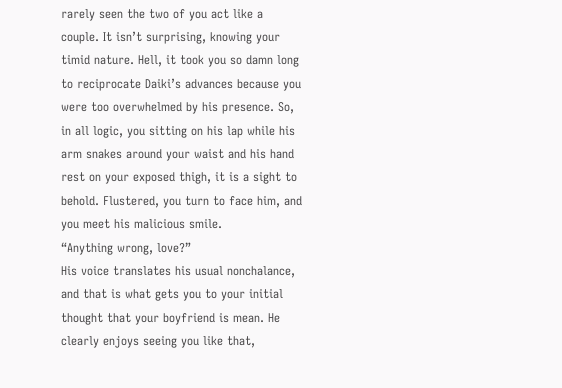rarely seen the two of you act like a couple. It isn’t surprising, knowing your timid nature. Hell, it took you so damn long to reciprocate Daiki’s advances because you were too overwhelmed by his presence. So, in all logic, you sitting on his lap while his arm snakes around your waist and his hand rest on your exposed thigh, it is a sight to behold. Flustered, you turn to face him, and you meet his malicious smile.
“Anything wrong, love?”
His voice translates his usual nonchalance, and that is what gets you to your initial thought that your boyfriend is mean. He clearly enjoys seeing you like that,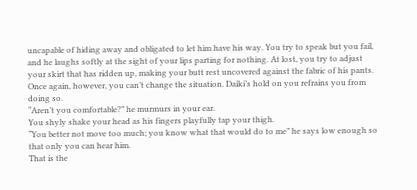uncapable of hiding away and obligated to let him have his way. You try to speak but you fail, and he laughs softly at the sight of your lips parting for nothing. At lost, you try to adjust your skirt that has ridden up, making your butt rest uncovered against the fabric of his pants. Once again, however, you can’t change the situation. Daiki’s hold on you refrains you from doing so.
“Aren’t you comfortable?” he murmurs in your ear.
You shyly shake your head as his fingers playfully tap your thigh.
“You better not move too much; you know what that would do to me” he says low enough so that only you can hear him.
That is the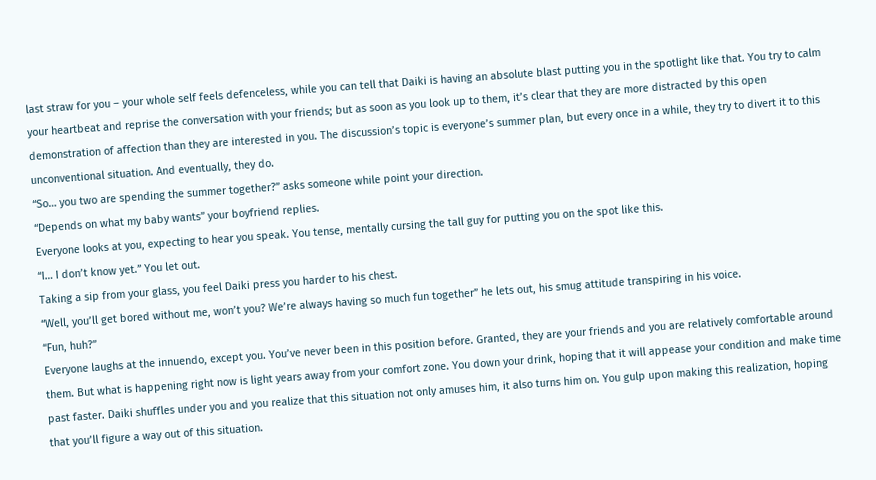last straw for you – your whole self feels defenceless, while you can tell that Daiki is having an absolute blast putting you in the spotlight like that. You try to calm your heartbeat and reprise the conversation with your friends; but as soon as you look up to them, it’s clear that they are more distracted by this open demonstration of affection than they are interested in you. The discussion’s topic is everyone’s summer plan, but every once in a while, they try to divert it to this unconventional situation. And eventually, they do.
“So… you two are spending the summer together?” asks someone while point your direction.
“Depends on what my baby wants” your boyfriend replies.
Everyone looks at you, expecting to hear you speak. You tense, mentally cursing the tall guy for putting you on the spot like this.
“I… I don’t know yet.” You let out.
Taking a sip from your glass, you feel Daiki press you harder to his chest.
“Well, you’ll get bored without me, won’t you? We’re always having so much fun together” he lets out, his smug attitude transpiring in his voice.
“Fun, huh?”
Everyone laughs at the innuendo, except you. You’ve never been in this position before. Granted, they are your friends and you are relatively comfortable around them. But what is happening right now is light years away from your comfort zone. You down your drink, hoping that it will appease your condition and make time past faster. Daiki shuffles under you and you realize that this situation not only amuses him, it also turns him on. You gulp upon making this realization, hoping that you’ll figure a way out of this situation.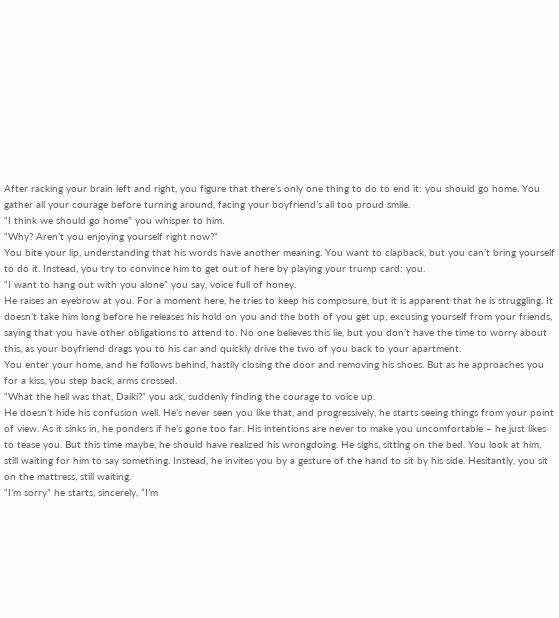After racking your brain left and right, you figure that there’s only one thing to do to end it: you should go home. You gather all your courage before turning around, facing your boyfriend’s all too proud smile.
“I think we should go home” you whisper to him.
“Why? Aren’t you enjoying yourself right now?”
You bite your lip, understanding that his words have another meaning. You want to clapback, but you can’t bring yourself to do it. Instead, you try to convince him to get out of here by playing your trump card: you.
“I want to hang out with you alone” you say, voice full of honey.
He raises an eyebrow at you. For a moment here, he tries to keep his composure, but it is apparent that he is struggling. It doesn’t take him long before he releases his hold on you and the both of you get up, excusing yourself from your friends, saying that you have other obligations to attend to. No one believes this lie, but you don’t have the time to worry about this, as your boyfriend drags you to his car and quickly drive the two of you back to your apartment.
You enter your home, and he follows behind, hastily closing the door and removing his shoes. But as he approaches you for a kiss, you step back, arms crossed.
“What the hell was that, Daiki?” you ask, suddenly finding the courage to voice up.
He doesn’t hide his confusion well. He’s never seen you like that, and progressively, he starts seeing things from your point of view. As it sinks in, he ponders if he’s gone too far. His intentions are never to make you uncomfortable – he just likes to tease you. But this time maybe, he should have realized his wrongdoing. He sighs, sitting on the bed. You look at him, still waiting for him to say something. Instead, he invites you by a gesture of the hand to sit by his side. Hesitantly, you sit on the mattress, still waiting.
“I’m sorry” he starts, sincerely, “I’m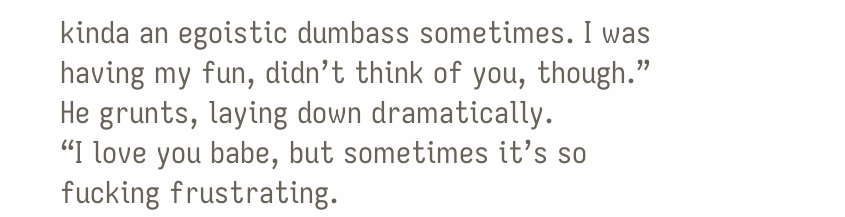kinda an egoistic dumbass sometimes. I was having my fun, didn’t think of you, though.”
He grunts, laying down dramatically.
“I love you babe, but sometimes it’s so fucking frustrating.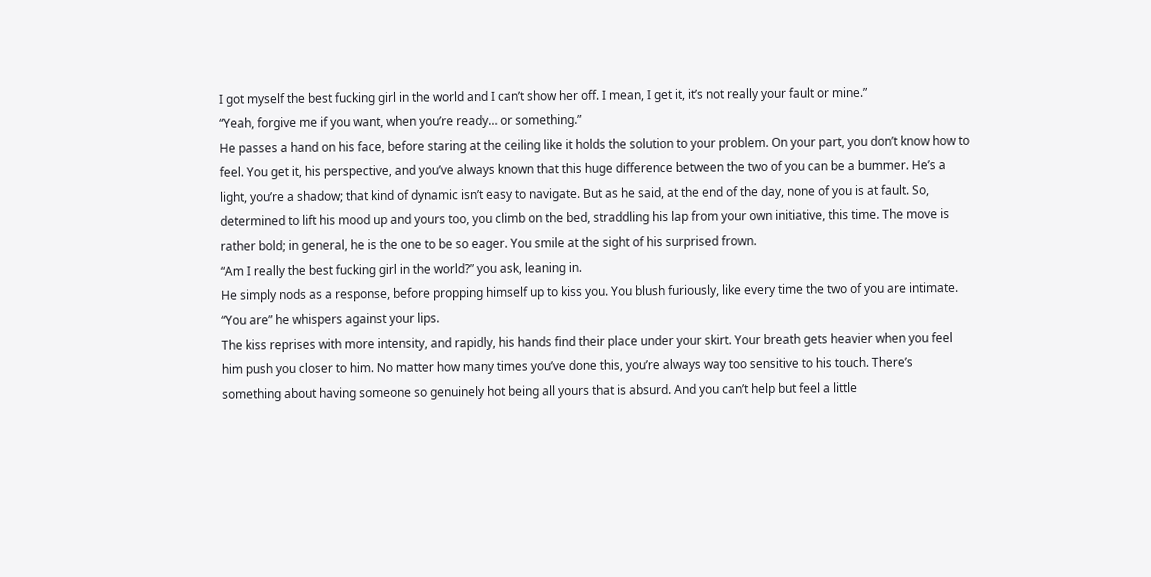I got myself the best fucking girl in the world and I can’t show her off. I mean, I get it, it’s not really your fault or mine.”
“Yeah, forgive me if you want, when you’re ready… or something.”
He passes a hand on his face, before staring at the ceiling like it holds the solution to your problem. On your part, you don’t know how to feel. You get it, his perspective, and you’ve always known that this huge difference between the two of you can be a bummer. He’s a light, you’re a shadow; that kind of dynamic isn’t easy to navigate. But as he said, at the end of the day, none of you is at fault. So, determined to lift his mood up and yours too, you climb on the bed, straddling his lap from your own initiative, this time. The move is rather bold; in general, he is the one to be so eager. You smile at the sight of his surprised frown.
“Am I really the best fucking girl in the world?” you ask, leaning in.
He simply nods as a response, before propping himself up to kiss you. You blush furiously, like every time the two of you are intimate.
“You are” he whispers against your lips.
The kiss reprises with more intensity, and rapidly, his hands find their place under your skirt. Your breath gets heavier when you feel him push you closer to him. No matter how many times you’ve done this, you’re always way too sensitive to his touch. There’s something about having someone so genuinely hot being all yours that is absurd. And you can’t help but feel a little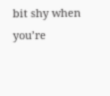bit shy when you’re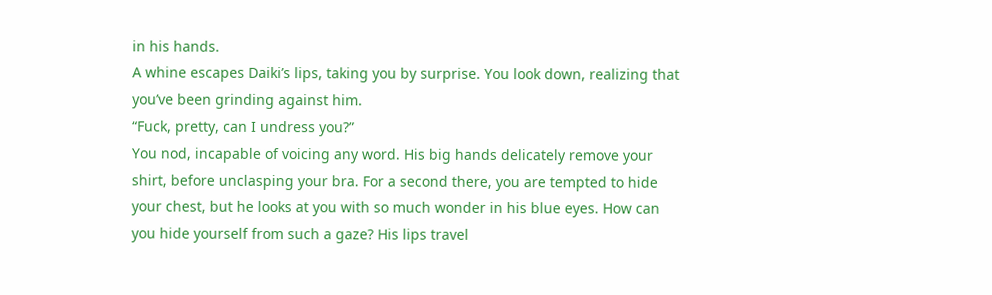in his hands.
A whine escapes Daiki’s lips, taking you by surprise. You look down, realizing that you’ve been grinding against him.
“Fuck, pretty, can I undress you?”
You nod, incapable of voicing any word. His big hands delicately remove your shirt, before unclasping your bra. For a second there, you are tempted to hide your chest, but he looks at you with so much wonder in his blue eyes. How can you hide yourself from such a gaze? His lips travel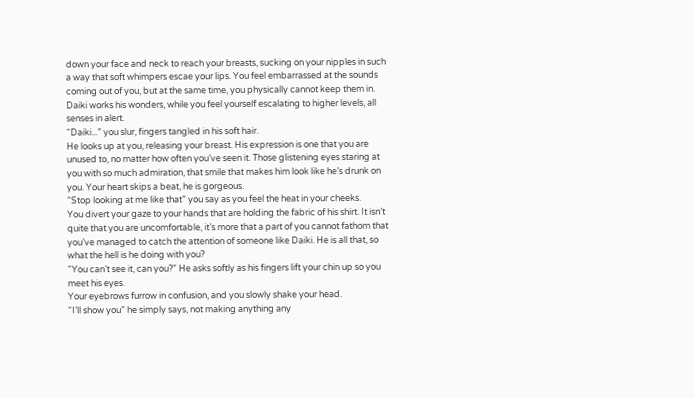down your face and neck to reach your breasts, sucking on your nipples in such a way that soft whimpers escae your lips. You feel embarrassed at the sounds coming out of you, but at the same time, you physically cannot keep them in. Daiki works his wonders, while you feel yourself escalating to higher levels, all senses in alert.
“Daiki...” you slur, fingers tangled in his soft hair.
He looks up at you, releasing your breast. His expression is one that you are unused to, no matter how often you’ve seen it. Those glistening eyes staring at you with so much admiration, that smile that makes him look like he’s drunk on you. Your heart skips a beat, he is gorgeous.
“Stop looking at me like that” you say as you feel the heat in your cheeks.
You divert your gaze to your hands that are holding the fabric of his shirt. It isn’t quite that you are uncomfortable, it’s more that a part of you cannot fathom that you’ve managed to catch the attention of someone like Daiki. He is all that, so what the hell is he doing with you?
“You can’t see it, can you?” He asks softly as his fingers lift your chin up so you meet his eyes.
Your eyebrows furrow in confusion, and you slowly shake your head.
“I’ll show you” he simply says, not making anything any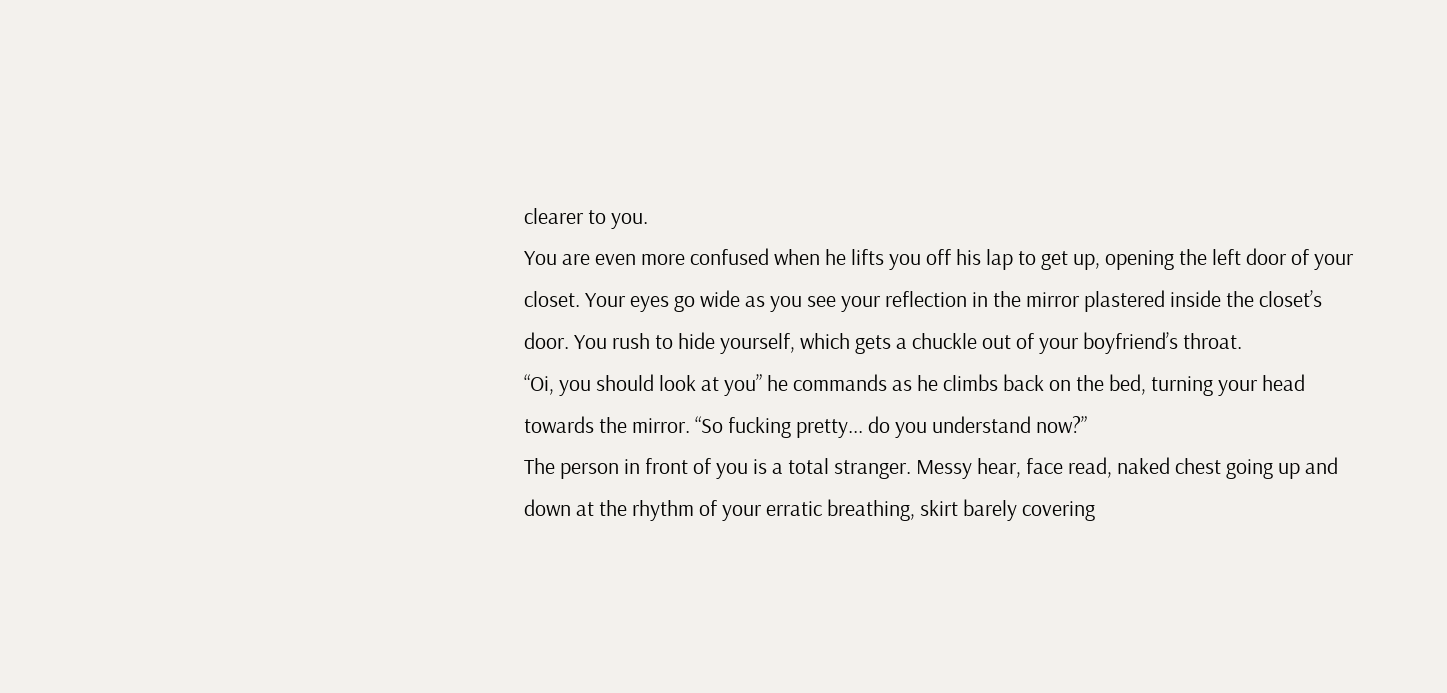clearer to you.
You are even more confused when he lifts you off his lap to get up, opening the left door of your closet. Your eyes go wide as you see your reflection in the mirror plastered inside the closet’s door. You rush to hide yourself, which gets a chuckle out of your boyfriend’s throat.
“Oi, you should look at you” he commands as he climbs back on the bed, turning your head towards the mirror. “So fucking pretty... do you understand now?”
The person in front of you is a total stranger. Messy hear, face read, naked chest going up and down at the rhythm of your erratic breathing, skirt barely covering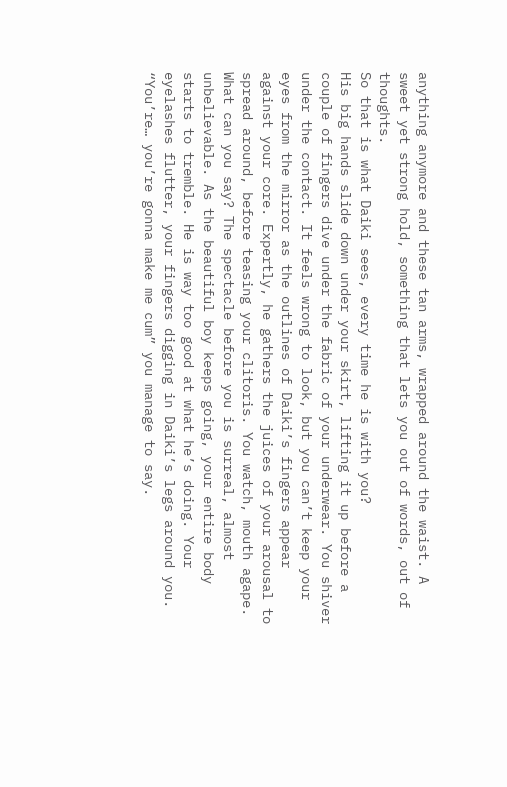anything anymore and these tan arms, wrapped around the waist. A sweet yet strong hold, something that lets you out of words, out of thoughts.
So that is what Daiki sees, every time he is with you?
His big hands slide down under your skirt, lifting it up before a couple of fingers dive under the fabric of your underwear. You shiver under the contact. It feels wrong to look, but you can’t keep your eyes from the mirror as the outlines of Daiki’s fingers appear against your core. Expertly, he gathers the juices of your arousal to spread around, before teasing your clitoris. You watch, mouth agape. What can you say? The spectacle before you is surreal, almost unbelievable. As the beautiful boy keeps going, your entire body starts to tremble. He is way too good at what he’s doing. Your eyelashes flutter, your fingers digging in Daiki’s legs around you.
“You’re… you’re gonna make me cum” you manage to say.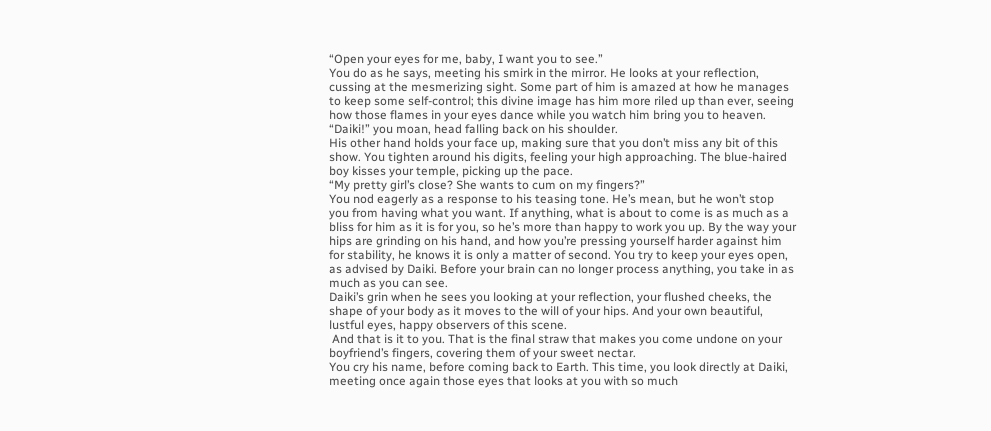“Open your eyes for me, baby, I want you to see.”
You do as he says, meeting his smirk in the mirror. He looks at your reflection, cussing at the mesmerizing sight. Some part of him is amazed at how he manages to keep some self-control; this divine image has him more riled up than ever, seeing how those flames in your eyes dance while you watch him bring you to heaven.
“Daiki!” you moan, head falling back on his shoulder.
His other hand holds your face up, making sure that you don’t miss any bit of this show. You tighten around his digits, feeling your high approaching. The blue-haired boy kisses your temple, picking up the pace.
“My pretty girl’s close? She wants to cum on my fingers?”
You nod eagerly as a response to his teasing tone. He’s mean, but he won’t stop you from having what you want. If anything, what is about to come is as much as a bliss for him as it is for you, so he’s more than happy to work you up. By the way your hips are grinding on his hand, and how you’re pressing yourself harder against him for stability, he knows it is only a matter of second. You try to keep your eyes open, as advised by Daiki. Before your brain can no longer process anything, you take in as much as you can see.
Daiki’s grin when he sees you looking at your reflection, your flushed cheeks, the shape of your body as it moves to the will of your hips. And your own beautiful, lustful eyes, happy observers of this scene.
 And that is it to you. That is the final straw that makes you come undone on your boyfriend’s fingers, covering them of your sweet nectar.
You cry his name, before coming back to Earth. This time, you look directly at Daiki, meeting once again those eyes that looks at you with so much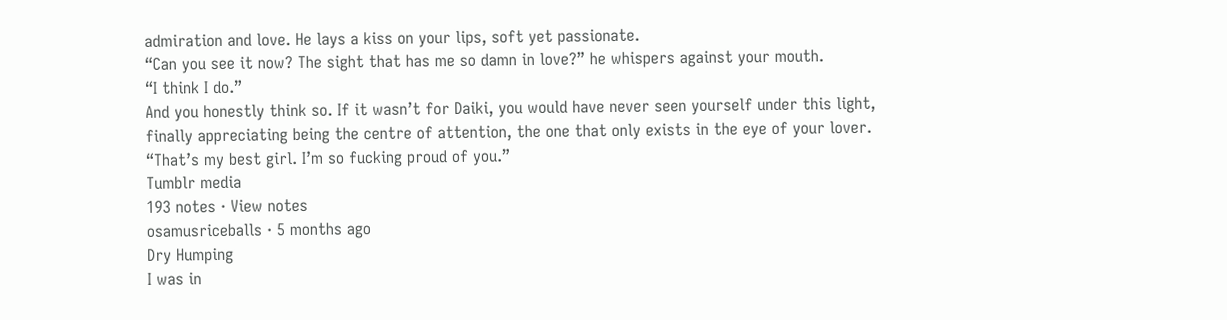admiration and love. He lays a kiss on your lips, soft yet passionate.
“Can you see it now? The sight that has me so damn in love?” he whispers against your mouth.
“I think I do.”
And you honestly think so. If it wasn’t for Daiki, you would have never seen yourself under this light, finally appreciating being the centre of attention, the one that only exists in the eye of your lover.
“That’s my best girl. I’m so fucking proud of you.”
Tumblr media
193 notes · View notes
osamusriceballs · 5 months ago
Dry Humping
I was in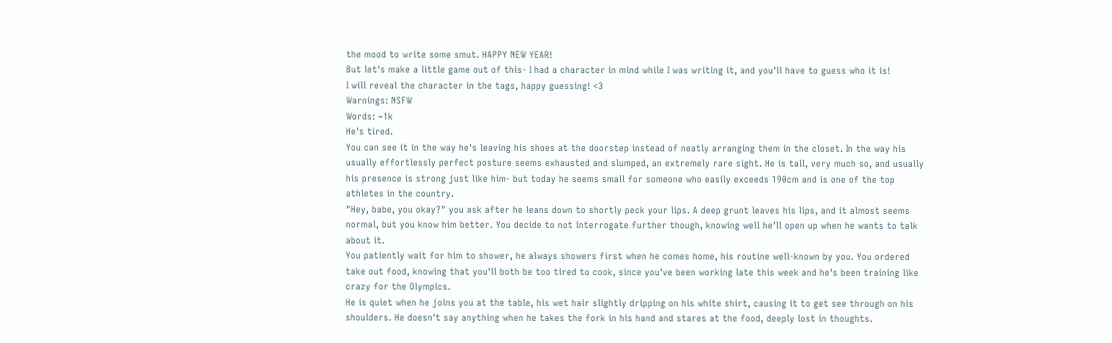the mood to write some smut. HAPPY NEW YEAR!
But let's make a little game out of this- I had a character in mind while I was writing it, and you'll have to guess who it is!
I will reveal the character in the tags, happy guessing! <3
Warnings: NSFW
Words: ~1k
He's tired.
You can see it in the way he's leaving his shoes at the doorstep instead of neatly arranging them in the closet. In the way his usually effortlessly perfect posture seems exhausted and slumped, an extremely rare sight. He is tall, very much so, and usually his presence is strong just like him- but today he seems small for someone who easily exceeds 190cm and is one of the top athletes in the country.
"Hey, babe, you okay?" you ask after he leans down to shortly peck your lips. A deep grunt leaves his lips, and it almost seems normal, but you know him better. You decide to not interrogate further though, knowing well he'll open up when he wants to talk about it.
You patiently wait for him to shower, he always showers first when he comes home, his routine well-known by you. You ordered take out food, knowing that you'll both be too tired to cook, since you've been working late this week and he's been training like crazy for the Olympics.
He is quiet when he joins you at the table, his wet hair slightly dripping on his white shirt, causing it to get see through on his shoulders. He doesn't say anything when he takes the fork in his hand and stares at the food, deeply lost in thoughts.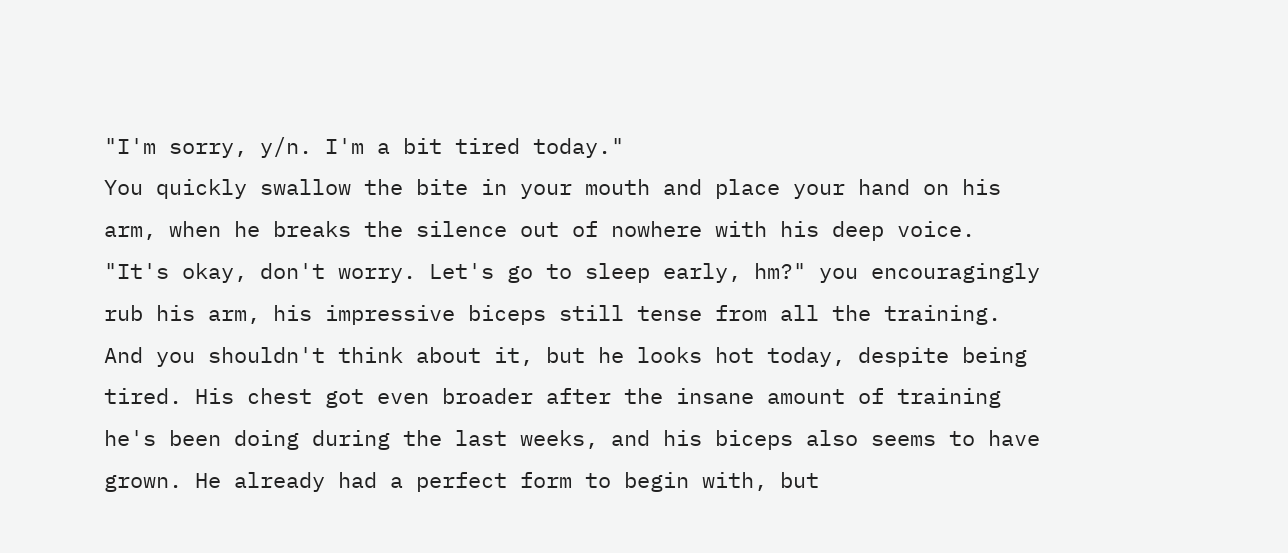"I'm sorry, y/n. I'm a bit tired today."
You quickly swallow the bite in your mouth and place your hand on his arm, when he breaks the silence out of nowhere with his deep voice. "It's okay, don't worry. Let's go to sleep early, hm?" you encouragingly rub his arm, his impressive biceps still tense from all the training. And you shouldn't think about it, but he looks hot today, despite being tired. His chest got even broader after the insane amount of training he's been doing during the last weeks, and his biceps also seems to have grown. He already had a perfect form to begin with, but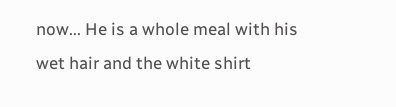now... He is a whole meal with his wet hair and the white shirt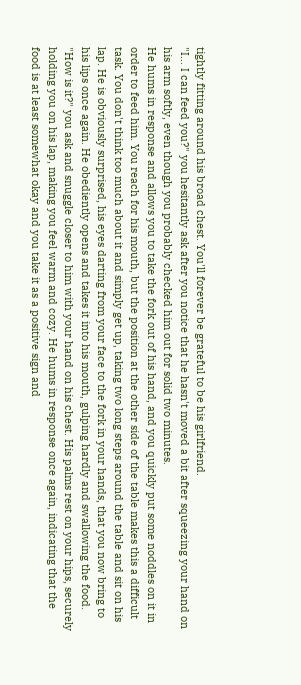tightly fitting around his broad chest. You'll forever be grateful to be his girlfriend.
"I... I can feed you?" you hesitantly ask after you notice that he hasn't moved a bit after squeezing your hand on his arm softly, even though you probably checked him out for solid two minutes.
He hums in response and allows you to take the fork out of his hand, and you quickly put some noddles on it in order to feed him. You reach for his mouth, but the position at the other side of the table makes this a difficult task. You don't think too much about it and simply get up, taking two long steps around the table and sit on his lap. He is obviously surprised, his eyes darting from your face to the fork in your hands, that you now bring to his lips once again. He obediently opens and takes it into his mouth, gulping hardly and swallowing the food.
"How is it?" you ask and snuggle closer to him with your hand on his chest. His palms rest on your hips, securely holding you on his lap, making you feel warm and cozy. He hums in response once again, indicating that the food is at least somewhat okay and you take it as a positive sign and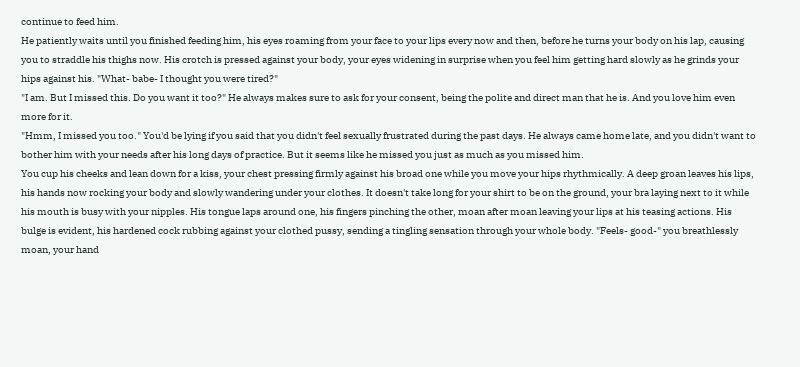continue to feed him.
He patiently waits until you finished feeding him, his eyes roaming from your face to your lips every now and then, before he turns your body on his lap, causing you to straddle his thighs now. His crotch is pressed against your body, your eyes widening in surprise when you feel him getting hard slowly as he grinds your hips against his. "What- babe- I thought you were tired?"
"I am. But I missed this. Do you want it too?" He always makes sure to ask for your consent, being the polite and direct man that he is. And you love him even more for it.
"Hmm, I missed you too." You'd be lying if you said that you didn't feel sexually frustrated during the past days. He always came home late, and you didn't want to bother him with your needs after his long days of practice. But it seems like he missed you just as much as you missed him.
You cup his cheeks and lean down for a kiss, your chest pressing firmly against his broad one while you move your hips rhythmically. A deep groan leaves his lips, his hands now rocking your body and slowly wandering under your clothes. It doesn't take long for your shirt to be on the ground, your bra laying next to it while his mouth is busy with your nipples. His tongue laps around one, his fingers pinching the other, moan after moan leaving your lips at his teasing actions. His bulge is evident, his hardened cock rubbing against your clothed pussy, sending a tingling sensation through your whole body. "Feels- good-" you breathlessly moan, your hand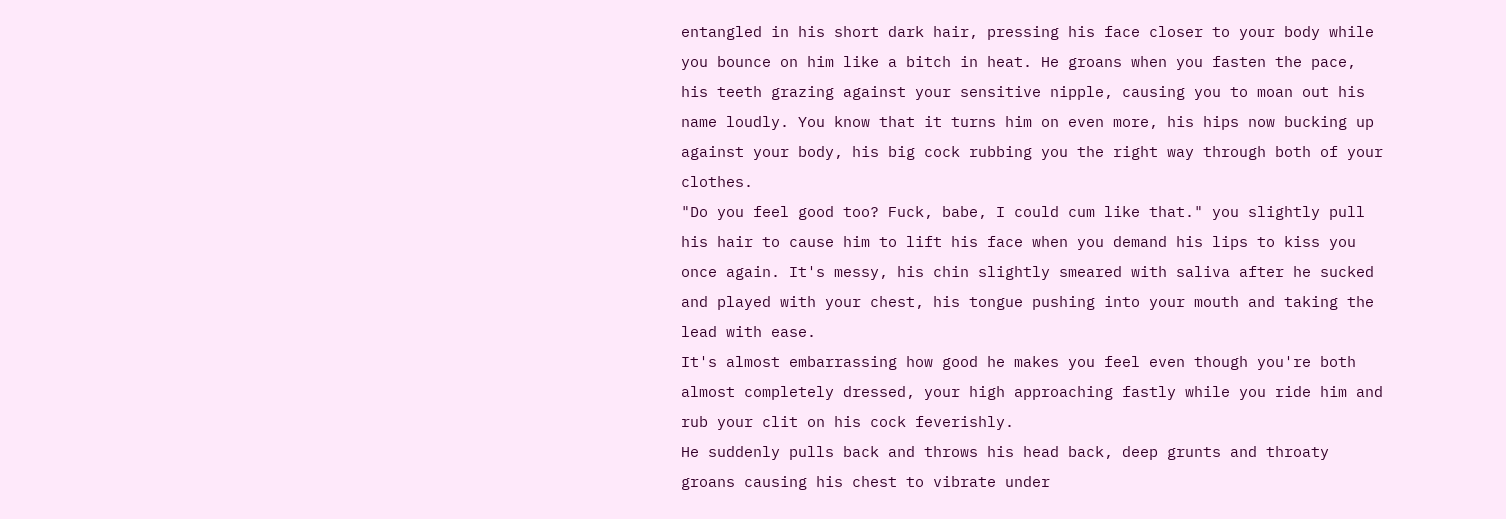entangled in his short dark hair, pressing his face closer to your body while you bounce on him like a bitch in heat. He groans when you fasten the pace, his teeth grazing against your sensitive nipple, causing you to moan out his name loudly. You know that it turns him on even more, his hips now bucking up against your body, his big cock rubbing you the right way through both of your clothes.
"Do you feel good too? Fuck, babe, I could cum like that." you slightly pull his hair to cause him to lift his face when you demand his lips to kiss you once again. It's messy, his chin slightly smeared with saliva after he sucked and played with your chest, his tongue pushing into your mouth and taking the lead with ease.
It's almost embarrassing how good he makes you feel even though you're both almost completely dressed, your high approaching fastly while you ride him and rub your clit on his cock feverishly.
He suddenly pulls back and throws his head back, deep grunts and throaty groans causing his chest to vibrate under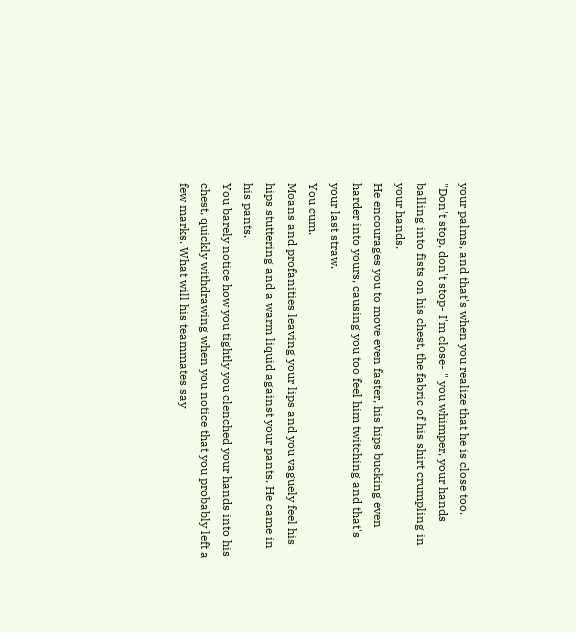your palms, and that's when you realize that he is close too.
"Don't stop, don't stop- I'm close- " you whimper, your hands balling into fists on his chest, the fabric of his shirt crumpling in your hands.
He encourages you to move even faster, his hips bucking even harder into yours, causing you too feel him twitching and that's your last straw.
You cum.
Moans and profanities leaving your lips and you vaguely feel his hips stuttering and a warm liquid against your pants. He came in his pants.
You barely notice how you tightly you clenched your hands into his chest, quickly withdrawing when you notice that you probably left a few marks. What will his teammates say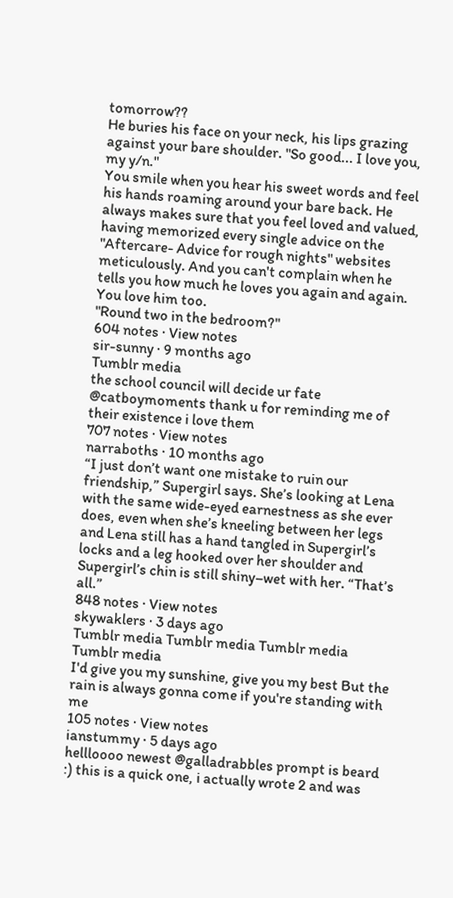tomorrow??
He buries his face on your neck, his lips grazing against your bare shoulder. "So good... I love you, my y/n."
You smile when you hear his sweet words and feel his hands roaming around your bare back. He always makes sure that you feel loved and valued, having memorized every single advice on the "Aftercare- Advice for rough nights" websites meticulously. And you can't complain when he tells you how much he loves you again and again.
You love him too.
"Round two in the bedroom?"
604 notes · View notes
sir-sunny · 9 months ago
Tumblr media
the school council will decide ur fate
@catboymoments thank u for reminding me of their existence i love them
707 notes · View notes
narraboths · 10 months ago
“I just don’t want one mistake to ruin our friendship,” Supergirl says. She’s looking at Lena with the same wide-eyed earnestness as she ever does, even when she’s kneeling between her legs and Lena still has a hand tangled in Supergirl’s locks and a leg hooked over her shoulder and Supergirl’s chin is still shiny–wet with her. “That’s all.”
848 notes · View notes
skywaklers · 3 days ago
Tumblr media Tumblr media Tumblr media Tumblr media
I'd give you my sunshine, give you my best But the rain is always gonna come if you're standing with me
105 notes · View notes
ianstummy · 5 days ago
hellloooo newest @galladrabbles prompt is beard :) this is a quick one, i actually wrote 2 and was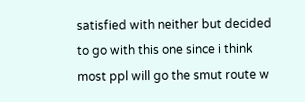satisfied with neither but decided to go with this one since i think most ppl will go the smut route w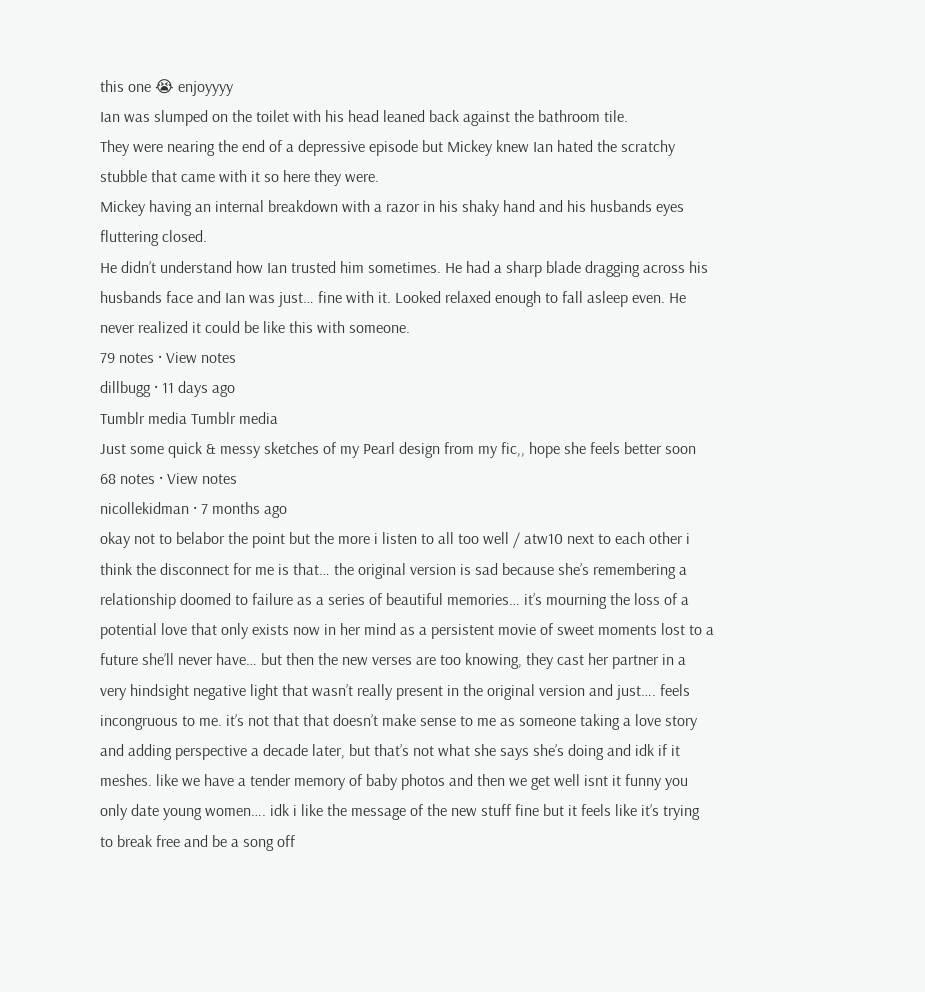this one 😭 enjoyyyy
Ian was slumped on the toilet with his head leaned back against the bathroom tile.
They were nearing the end of a depressive episode but Mickey knew Ian hated the scratchy stubble that came with it so here they were.
Mickey having an internal breakdown with a razor in his shaky hand and his husbands eyes fluttering closed.
He didn’t understand how Ian trusted him sometimes. He had a sharp blade dragging across his husbands face and Ian was just… fine with it. Looked relaxed enough to fall asleep even. He never realized it could be like this with someone.
79 notes · View notes
dillbugg · 11 days ago
Tumblr media Tumblr media
Just some quick & messy sketches of my Pearl design from my fic,, hope she feels better soon
68 notes · View notes
nicollekidman · 7 months ago
okay not to belabor the point but the more i listen to all too well / atw10 next to each other i think the disconnect for me is that… the original version is sad because she’s remembering a relationship doomed to failure as a series of beautiful memories… it’s mourning the loss of a potential love that only exists now in her mind as a persistent movie of sweet moments lost to a future she’ll never have… but then the new verses are too knowing, they cast her partner in a very hindsight negative light that wasn’t really present in the original version and just…. feels incongruous to me. it’s not that that doesn’t make sense to me as someone taking a love story and adding perspective a decade later, but that’s not what she says she’s doing and idk if it meshes. like we have a tender memory of baby photos and then we get well isnt it funny you only date young women…. idk i like the message of the new stuff fine but it feels like it’s trying to break free and be a song off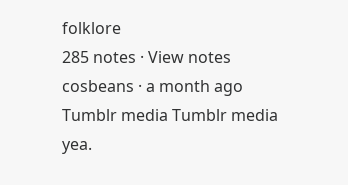folklore
285 notes · View notes
cosbeans · a month ago
Tumblr media Tumblr media
yea.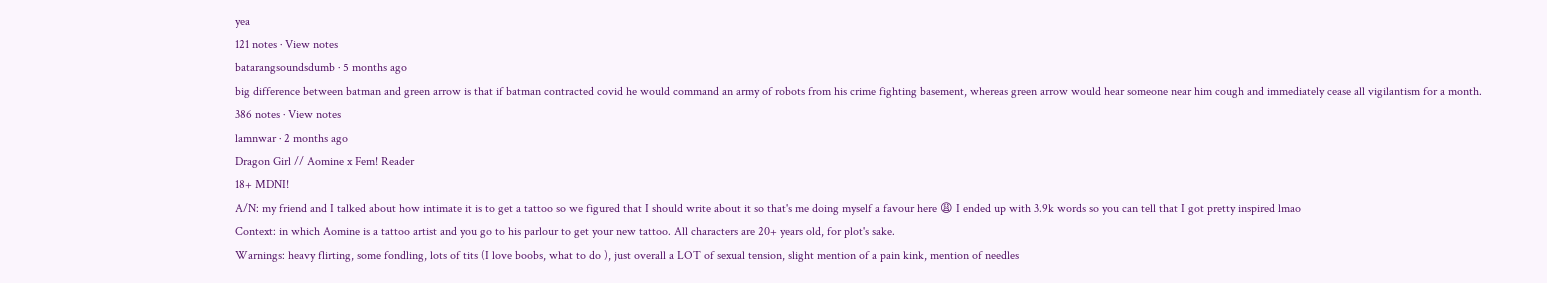yea
121 notes · View notes
batarangsoundsdumb · 5 months ago
big difference between batman and green arrow is that if batman contracted covid he would command an army of robots from his crime fighting basement, whereas green arrow would hear someone near him cough and immediately cease all vigilantism for a month.
386 notes · View notes
lamnwar · 2 months ago
Dragon Girl // Aomine x Fem! Reader
18+ MDNI!
A/N: my friend and I talked about how intimate it is to get a tattoo so we figured that I should write about it so that's me doing myself a favour here 😩 I ended up with 3.9k words so you can tell that I got pretty inspired lmao
Context: in which Aomine is a tattoo artist and you go to his parlour to get your new tattoo. All characters are 20+ years old, for plot's sake.
Warnings: heavy flirting, some fondling, lots of tits (I love boobs, what to do ), just overall a LOT of sexual tension, slight mention of a pain kink, mention of needles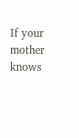If your mother knows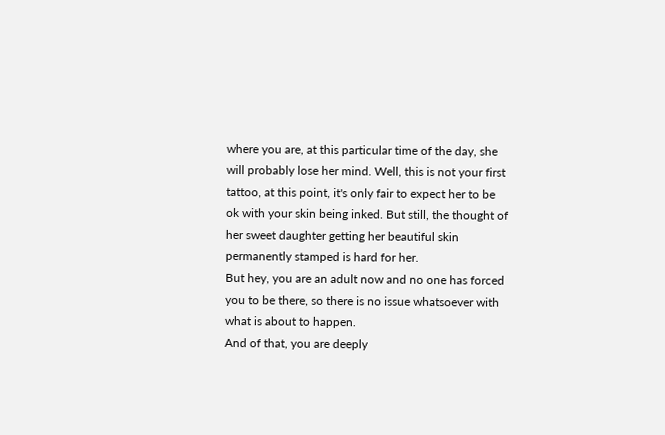where you are, at this particular time of the day, she will probably lose her mind. Well, this is not your first tattoo, at this point, it's only fair to expect her to be ok with your skin being inked. But still, the thought of her sweet daughter getting her beautiful skin permanently stamped is hard for her.
But hey, you are an adult now and no one has forced you to be there, so there is no issue whatsoever with what is about to happen.
And of that, you are deeply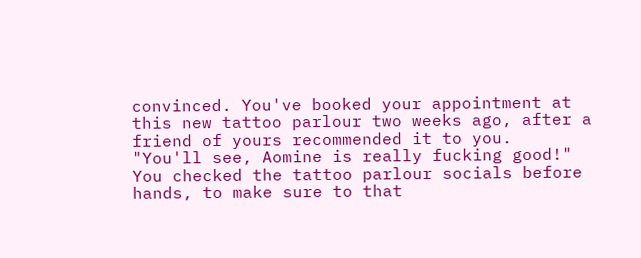convinced. You've booked your appointment at this new tattoo parlour two weeks ago, after a friend of yours recommended it to you.
"You'll see, Aomine is really fucking good!"
You checked the tattoo parlour socials before hands, to make sure to that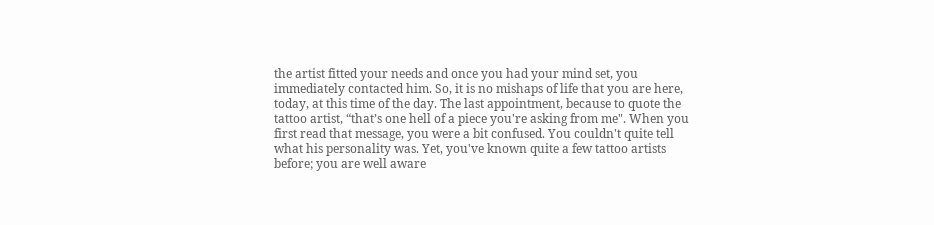the artist fitted your needs and once you had your mind set, you immediately contacted him. So, it is no mishaps of life that you are here, today, at this time of the day. The last appointment, because to quote the tattoo artist, “that’s one hell of a piece you're asking from me". When you first read that message, you were a bit confused. You couldn't quite tell what his personality was. Yet, you've known quite a few tattoo artists before; you are well aware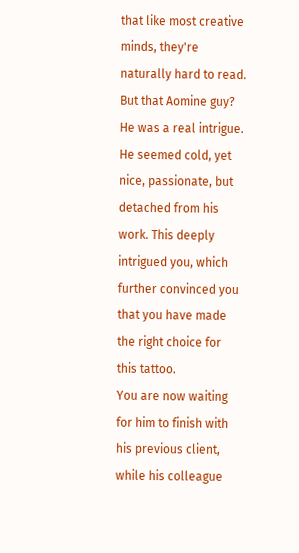that like most creative minds, they're naturally hard to read. But that Aomine guy? He was a real intrigue. He seemed cold, yet nice, passionate, but detached from his work. This deeply intrigued you, which further convinced you that you have made the right choice for this tattoo.
You are now waiting for him to finish with his previous client, while his colleague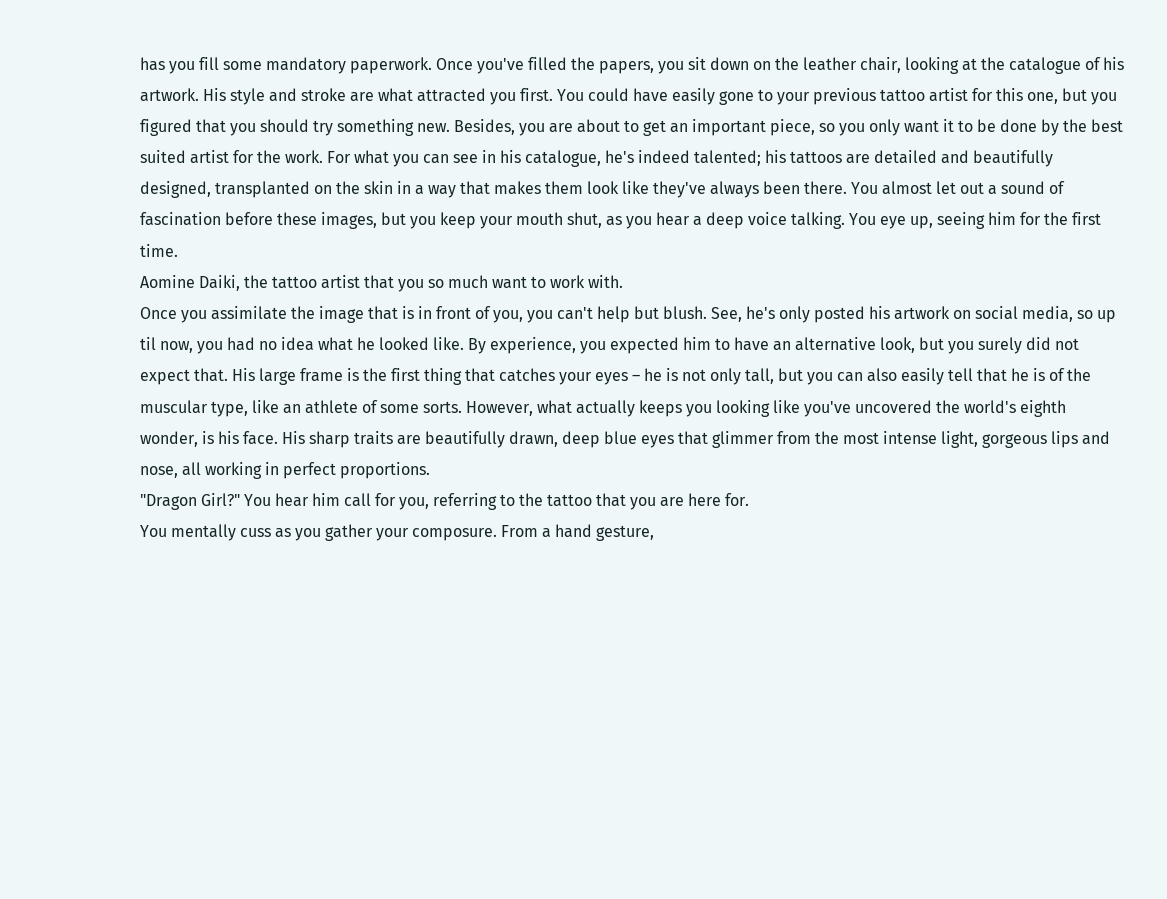has you fill some mandatory paperwork. Once you've filled the papers, you sit down on the leather chair, looking at the catalogue of his artwork. His style and stroke are what attracted you first. You could have easily gone to your previous tattoo artist for this one, but you figured that you should try something new. Besides, you are about to get an important piece, so you only want it to be done by the best suited artist for the work. For what you can see in his catalogue, he's indeed talented; his tattoos are detailed and beautifully designed, transplanted on the skin in a way that makes them look like they've always been there. You almost let out a sound of fascination before these images, but you keep your mouth shut, as you hear a deep voice talking. You eye up, seeing him for the first time.
Aomine Daiki, the tattoo artist that you so much want to work with.
Once you assimilate the image that is in front of you, you can't help but blush. See, he's only posted his artwork on social media, so up til now, you had no idea what he looked like. By experience, you expected him to have an alternative look, but you surely did not expect that. His large frame is the first thing that catches your eyes – he is not only tall, but you can also easily tell that he is of the muscular type, like an athlete of some sorts. However, what actually keeps you looking like you've uncovered the world's eighth wonder, is his face. His sharp traits are beautifully drawn, deep blue eyes that glimmer from the most intense light, gorgeous lips and nose, all working in perfect proportions.
"Dragon Girl?" You hear him call for you, referring to the tattoo that you are here for.
You mentally cuss as you gather your composure. From a hand gesture,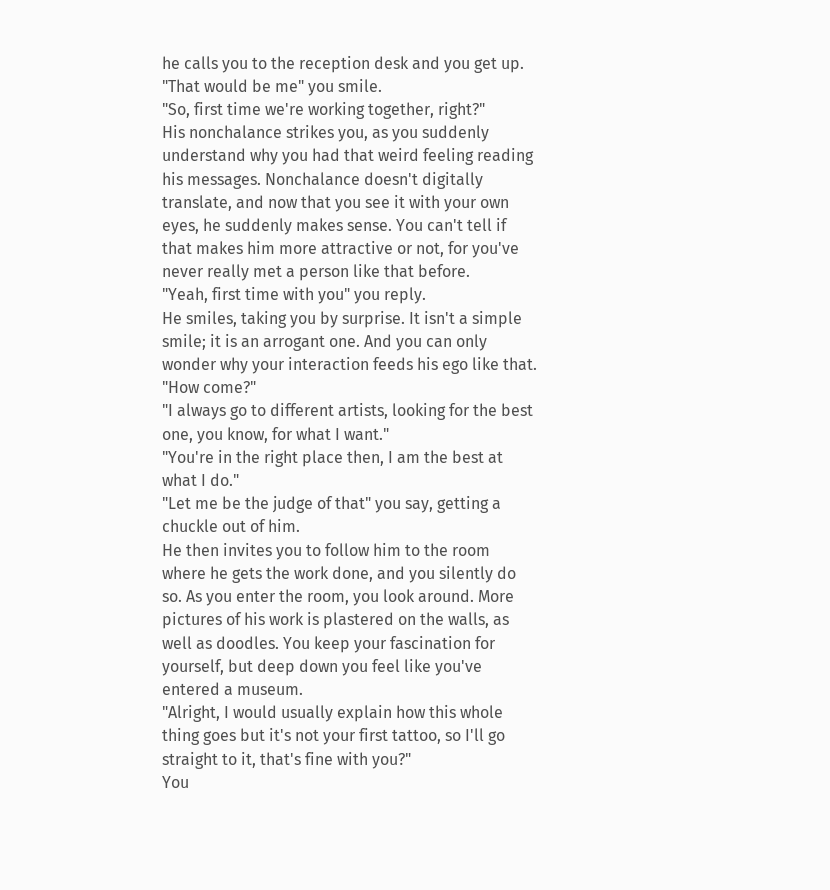he calls you to the reception desk and you get up.
"That would be me" you smile.
"So, first time we're working together, right?"
His nonchalance strikes you, as you suddenly understand why you had that weird feeling reading his messages. Nonchalance doesn't digitally translate, and now that you see it with your own eyes, he suddenly makes sense. You can't tell if that makes him more attractive or not, for you've never really met a person like that before.
"Yeah, first time with you" you reply.
He smiles, taking you by surprise. It isn't a simple smile; it is an arrogant one. And you can only wonder why your interaction feeds his ego like that.
"How come?"
"I always go to different artists, looking for the best one, you know, for what I want."
"You're in the right place then, I am the best at what I do."
"Let me be the judge of that" you say, getting a chuckle out of him.
He then invites you to follow him to the room where he gets the work done, and you silently do so. As you enter the room, you look around. More pictures of his work is plastered on the walls, as well as doodles. You keep your fascination for yourself, but deep down you feel like you've entered a museum.
"Alright, I would usually explain how this whole thing goes but it's not your first tattoo, so I'll go straight to it, that's fine with you?"
You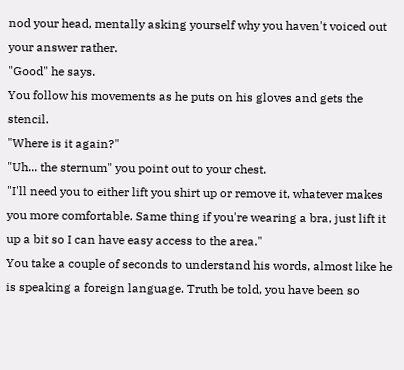nod your head, mentally asking yourself why you haven't voiced out your answer rather.
"Good" he says.
You follow his movements as he puts on his gloves and gets the stencil.
"Where is it again?"
"Uh... the sternum" you point out to your chest.
"I'll need you to either lift you shirt up or remove it, whatever makes you more comfortable. Same thing if you're wearing a bra, just lift it up a bit so I can have easy access to the area."
You take a couple of seconds to understand his words, almost like he is speaking a foreign language. Truth be told, you have been so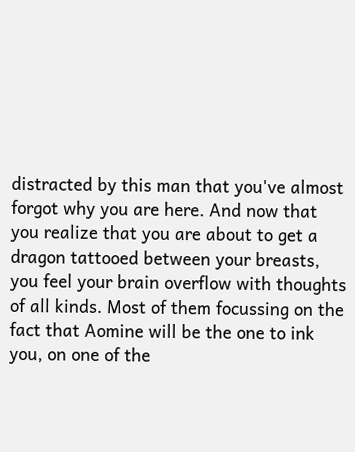distracted by this man that you've almost forgot why you are here. And now that you realize that you are about to get a dragon tattooed between your breasts, you feel your brain overflow with thoughts of all kinds. Most of them focussing on the fact that Aomine will be the one to ink you, on one of the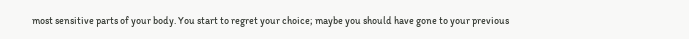most sensitive parts of your body. You start to regret your choice; maybe you should have gone to your previous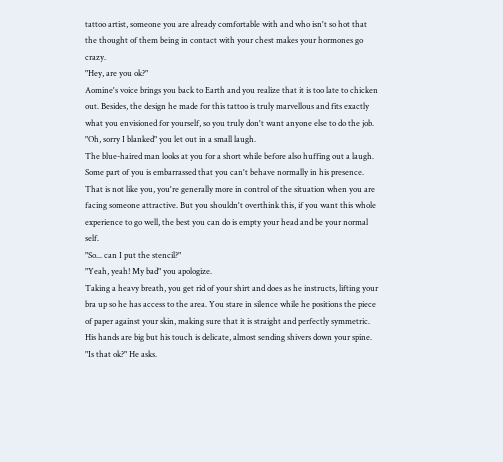tattoo artist, someone you are already comfortable with and who isn't so hot that the thought of them being in contact with your chest makes your hormones go crazy.
"Hey, are you ok?"
Aomine's voice brings you back to Earth and you realize that it is too late to chicken out. Besides, the design he made for this tattoo is truly marvellous and fits exactly what you envisioned for yourself, so you truly don't want anyone else to do the job.
"Oh, sorry I blanked" you let out in a small laugh.
The blue-haired man looks at you for a short while before also huffing out a laugh. Some part of you is embarrassed that you can't behave normally in his presence. That is not like you, you're generally more in control of the situation when you are facing someone attractive. But you shouldn't overthink this, if you want this whole experience to go well, the best you can do is empty your head and be your normal self.
"So... can I put the stencil?"
"Yeah, yeah! My bad" you apologize.
Taking a heavy breath, you get rid of your shirt and does as he instructs, lifting your bra up so he has access to the area. You stare in silence while he positions the piece of paper against your skin, making sure that it is straight and perfectly symmetric. His hands are big but his touch is delicate, almost sending shivers down your spine.
"Is that ok?" He asks.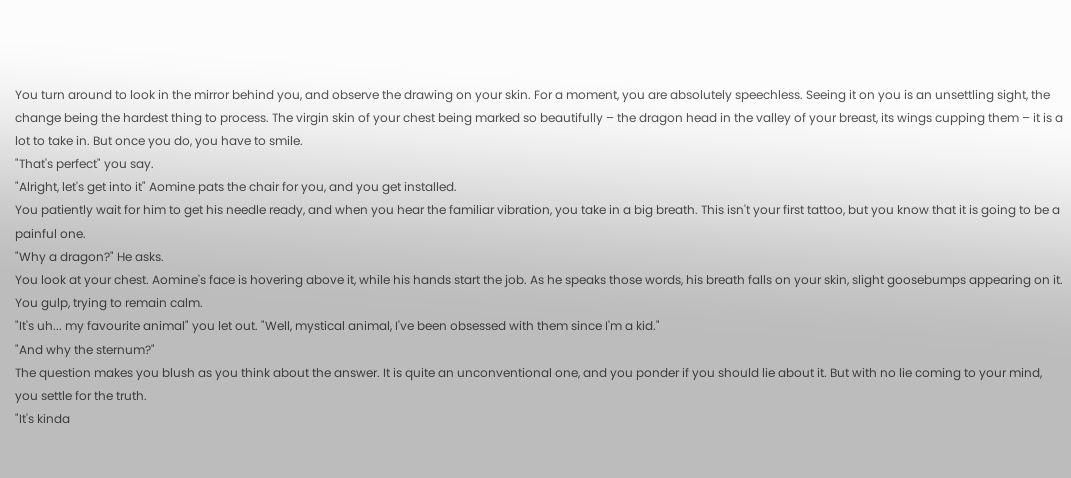You turn around to look in the mirror behind you, and observe the drawing on your skin. For a moment, you are absolutely speechless. Seeing it on you is an unsettling sight, the change being the hardest thing to process. The virgin skin of your chest being marked so beautifully – the dragon head in the valley of your breast, its wings cupping them – it is a lot to take in. But once you do, you have to smile.
"That's perfect" you say.
"Alright, let's get into it" Aomine pats the chair for you, and you get installed.
You patiently wait for him to get his needle ready, and when you hear the familiar vibration, you take in a big breath. This isn't your first tattoo, but you know that it is going to be a painful one.
"Why a dragon?" He asks.
You look at your chest. Aomine's face is hovering above it, while his hands start the job. As he speaks those words, his breath falls on your skin, slight goosebumps appearing on it. You gulp, trying to remain calm.
"It's uh... my favourite animal" you let out. "Well, mystical animal, I've been obsessed with them since I'm a kid."
"And why the sternum?"
The question makes you blush as you think about the answer. It is quite an unconventional one, and you ponder if you should lie about it. But with no lie coming to your mind, you settle for the truth.
"It's kinda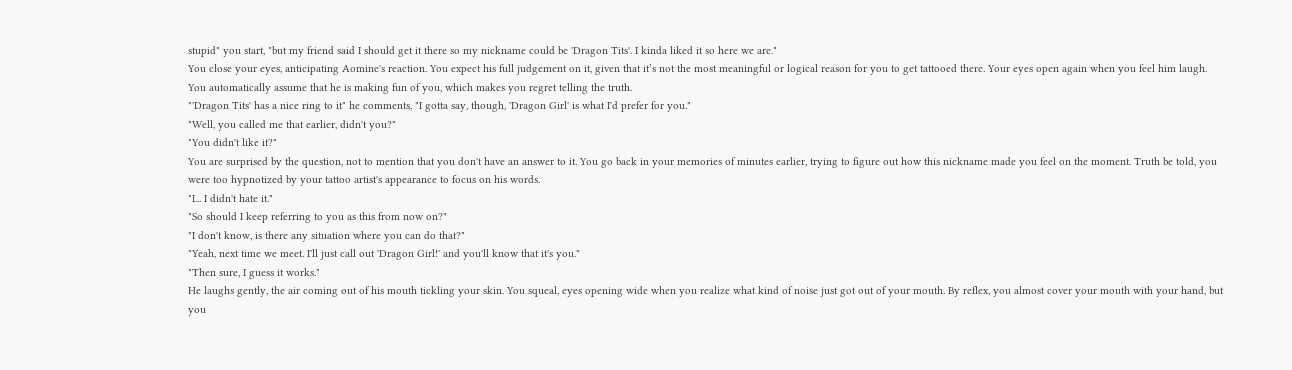stupid" you start, "but my friend said I should get it there so my nickname could be 'Dragon Tits'. I kinda liked it so here we are."
You close your eyes, anticipating Aomine's reaction. You expect his full judgement on it, given that it’s not the most meaningful or logical reason for you to get tattooed there. Your eyes open again when you feel him laugh. You automatically assume that he is making fun of you, which makes you regret telling the truth.
"'Dragon Tits' has a nice ring to it" he comments, "I gotta say, though, 'Dragon Girl' is what I'd prefer for you."
"Well, you called me that earlier, didn't you?"
"You didn't like it?"
You are surprised by the question, not to mention that you don't have an answer to it. You go back in your memories of minutes earlier, trying to figure out how this nickname made you feel on the moment. Truth be told, you were too hypnotized by your tattoo artist's appearance to focus on his words.
"I... I didn't hate it."
"So should I keep referring to you as this from now on?"
"I don't know, is there any situation where you can do that?"
"Yeah, next time we meet. I'll just call out 'Dragon Girl!' and you'll know that it's you."
"Then sure, I guess it works."
He laughs gently, the air coming out of his mouth tickling your skin. You squeal, eyes opening wide when you realize what kind of noise just got out of your mouth. By reflex, you almost cover your mouth with your hand, but you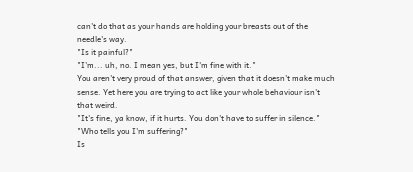can't do that as your hands are holding your breasts out of the needle's way.
"Is it painful?"
"I'm... uh, no. I mean yes, but I'm fine with it."
You aren't very proud of that answer, given that it doesn't make much sense. Yet here you are trying to act like your whole behaviour isn't that weird.
"It's fine, ya know, if it hurts. You don't have to suffer in silence."
"Who tells you I'm suffering?"
Is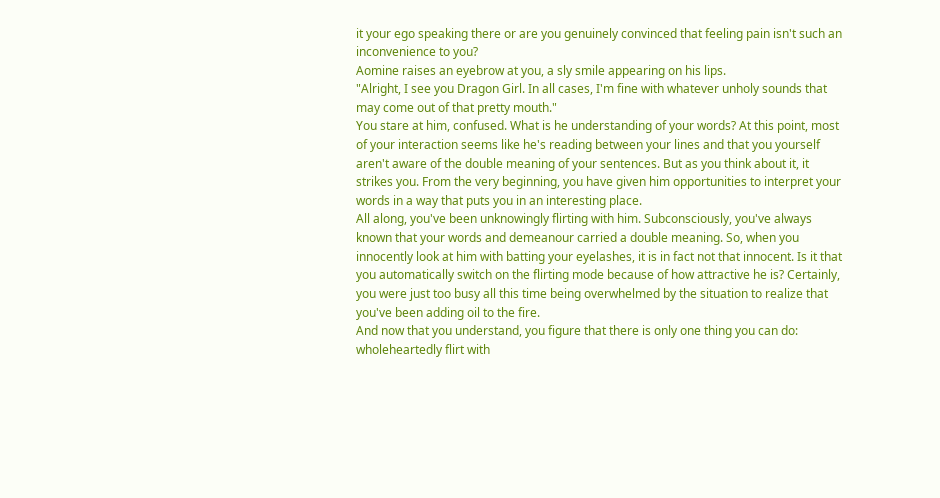it your ego speaking there or are you genuinely convinced that feeling pain isn't such an inconvenience to you?
Aomine raises an eyebrow at you, a sly smile appearing on his lips.
"Alright, I see you Dragon Girl. In all cases, I'm fine with whatever unholy sounds that may come out of that pretty mouth."
You stare at him, confused. What is he understanding of your words? At this point, most of your interaction seems like he's reading between your lines and that you yourself aren't aware of the double meaning of your sentences. But as you think about it, it strikes you. From the very beginning, you have given him opportunities to interpret your words in a way that puts you in an interesting place.
All along, you've been unknowingly flirting with him. Subconsciously, you've always known that your words and demeanour carried a double meaning. So, when you innocently look at him with batting your eyelashes, it is in fact not that innocent. Is it that you automatically switch on the flirting mode because of how attractive he is? Certainly, you were just too busy all this time being overwhelmed by the situation to realize that you've been adding oil to the fire.
And now that you understand, you figure that there is only one thing you can do: wholeheartedly flirt with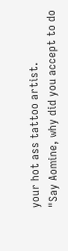your hot ass tattoo artist.
"Say Aomine, why did you accept to do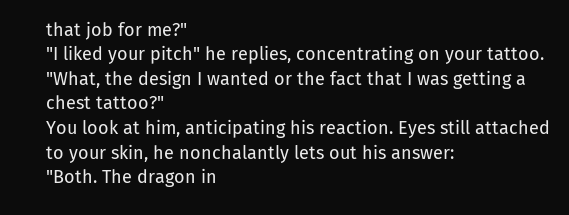that job for me?"
"I liked your pitch" he replies, concentrating on your tattoo.
"What, the design I wanted or the fact that I was getting a chest tattoo?"
You look at him, anticipating his reaction. Eyes still attached to your skin, he nonchalantly lets out his answer:
"Both. The dragon in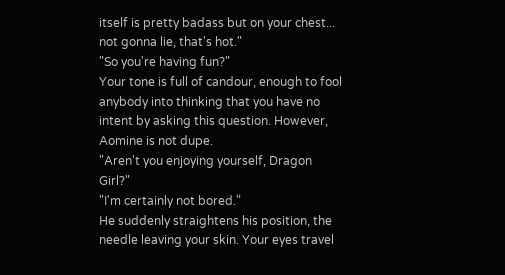itself is pretty badass but on your chest... not gonna lie, that's hot."
"So you're having fun?"
Your tone is full of candour, enough to fool anybody into thinking that you have no intent by asking this question. However, Aomine is not dupe.
"Aren't you enjoying yourself, Dragon Girl?"
"I'm certainly not bored."
He suddenly straightens his position, the needle leaving your skin. Your eyes travel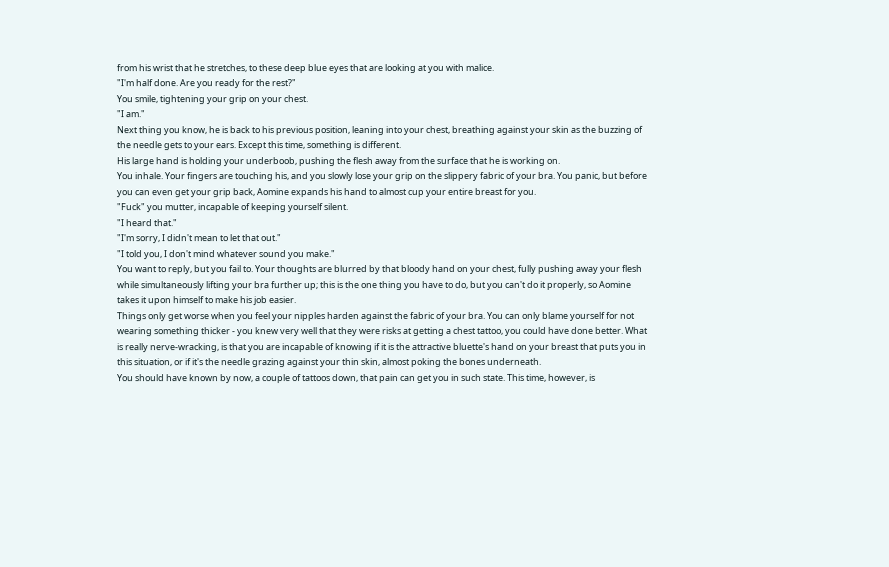from his wrist that he stretches, to these deep blue eyes that are looking at you with malice.
"I'm half done. Are you ready for the rest?"
You smile, tightening your grip on your chest.
"I am."
Next thing you know, he is back to his previous position, leaning into your chest, breathing against your skin as the buzzing of the needle gets to your ears. Except this time, something is different.
His large hand is holding your underboob, pushing the flesh away from the surface that he is working on.
You inhale. Your fingers are touching his, and you slowly lose your grip on the slippery fabric of your bra. You panic, but before you can even get your grip back, Aomine expands his hand to almost cup your entire breast for you.
"Fuck" you mutter, incapable of keeping yourself silent.
"I heard that."
"I'm sorry, I didn't mean to let that out."
"I told you, I don't mind whatever sound you make."
You want to reply, but you fail to. Your thoughts are blurred by that bloody hand on your chest, fully pushing away your flesh while simultaneously lifting your bra further up; this is the one thing you have to do, but you can't do it properly, so Aomine takes it upon himself to make his job easier.
Things only get worse when you feel your nipples harden against the fabric of your bra. You can only blame yourself for not wearing something thicker - you knew very well that they were risks at getting a chest tattoo, you could have done better. What is really nerve-wracking, is that you are incapable of knowing if it is the attractive bluette's hand on your breast that puts you in this situation, or if it's the needle grazing against your thin skin, almost poking the bones underneath.
You should have known by now, a couple of tattoos down, that pain can get you in such state. This time, however, is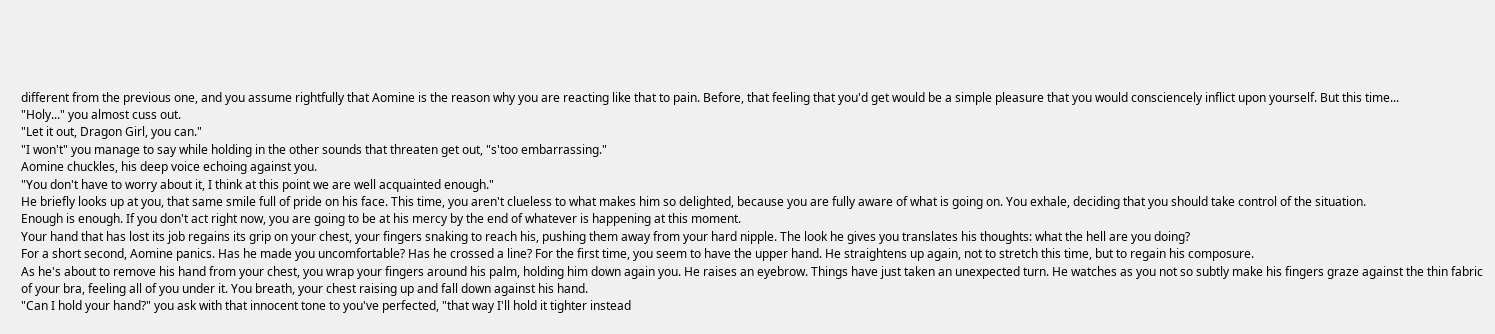different from the previous one, and you assume rightfully that Aomine is the reason why you are reacting like that to pain. Before, that feeling that you'd get would be a simple pleasure that you would consciencely inflict upon yourself. But this time...
"Holy..." you almost cuss out.
"Let it out, Dragon Girl, you can."
"I won't" you manage to say while holding in the other sounds that threaten get out, "s'too embarrassing."
Aomine chuckles, his deep voice echoing against you.
"You don't have to worry about it, I think at this point we are well acquainted enough."
He briefly looks up at you, that same smile full of pride on his face. This time, you aren't clueless to what makes him so delighted, because you are fully aware of what is going on. You exhale, deciding that you should take control of the situation.
Enough is enough. If you don't act right now, you are going to be at his mercy by the end of whatever is happening at this moment.
Your hand that has lost its job regains its grip on your chest, your fingers snaking to reach his, pushing them away from your hard nipple. The look he gives you translates his thoughts: what the hell are you doing?
For a short second, Aomine panics. Has he made you uncomfortable? Has he crossed a line? For the first time, you seem to have the upper hand. He straightens up again, not to stretch this time, but to regain his composure.
As he's about to remove his hand from your chest, you wrap your fingers around his palm, holding him down again you. He raises an eyebrow. Things have just taken an unexpected turn. He watches as you not so subtly make his fingers graze against the thin fabric of your bra, feeling all of you under it. You breath, your chest raising up and fall down against his hand.
"Can I hold your hand?" you ask with that innocent tone to you've perfected, "that way I'll hold it tighter instead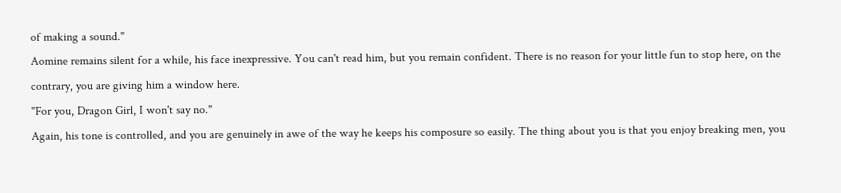of making a sound."
Aomine remains silent for a while, his face inexpressive. You can't read him, but you remain confident. There is no reason for your little fun to stop here, on the contrary, you are giving him a window here.
"For you, Dragon Girl, I won't say no."
Again, his tone is controlled, and you are genuinely in awe of the way he keeps his composure so easily. The thing about you is that you enjoy breaking men, you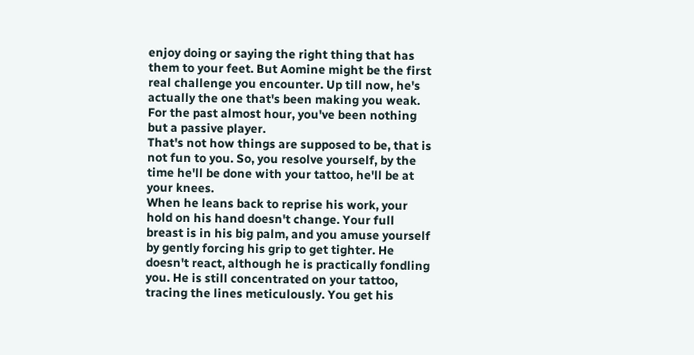enjoy doing or saying the right thing that has them to your feet. But Aomine might be the first real challenge you encounter. Up till now, he's actually the one that's been making you weak. For the past almost hour, you've been nothing but a passive player.
That's not how things are supposed to be, that is not fun to you. So, you resolve yourself, by the time he'll be done with your tattoo, he'll be at your knees.
When he leans back to reprise his work, your hold on his hand doesn't change. Your full breast is in his big palm, and you amuse yourself by gently forcing his grip to get tighter. He doesn't react, although he is practically fondling you. He is still concentrated on your tattoo, tracing the lines meticulously. You get his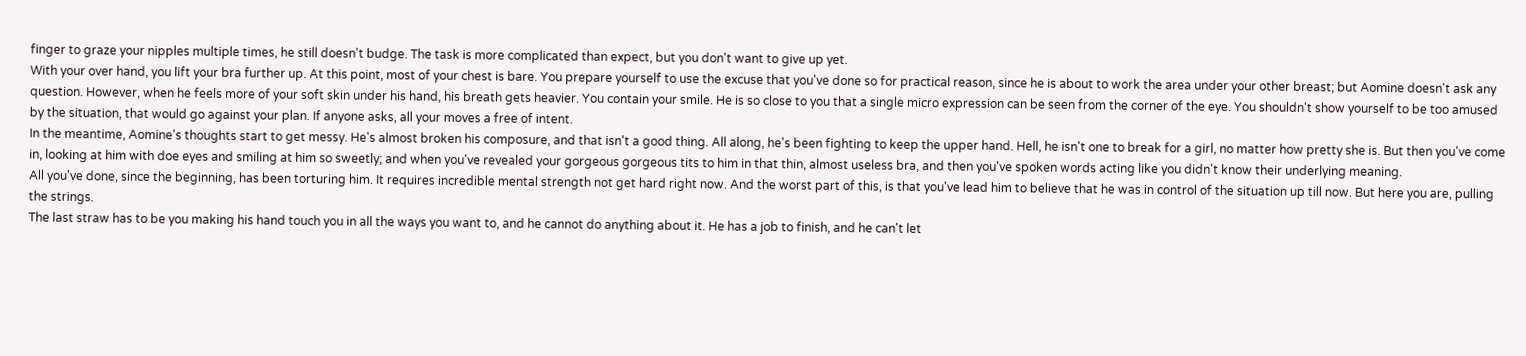finger to graze your nipples multiple times, he still doesn't budge. The task is more complicated than expect, but you don't want to give up yet.
With your over hand, you lift your bra further up. At this point, most of your chest is bare. You prepare yourself to use the excuse that you've done so for practical reason, since he is about to work the area under your other breast; but Aomine doesn't ask any question. However, when he feels more of your soft skin under his hand, his breath gets heavier. You contain your smile. He is so close to you that a single micro expression can be seen from the corner of the eye. You shouldn't show yourself to be too amused by the situation, that would go against your plan. If anyone asks, all your moves a free of intent.
In the meantime, Aomine's thoughts start to get messy. He's almost broken his composure, and that isn't a good thing. All along, he's been fighting to keep the upper hand. Hell, he isn't one to break for a girl, no matter how pretty she is. But then you've come in, looking at him with doe eyes and smiling at him so sweetly; and when you've revealed your gorgeous gorgeous tits to him in that thin, almost useless bra, and then you've spoken words acting like you didn't know their underlying meaning.
All you've done, since the beginning, has been torturing him. It requires incredible mental strength not get hard right now. And the worst part of this, is that you've lead him to believe that he was in control of the situation up till now. But here you are, pulling the strings.
The last straw has to be you making his hand touch you in all the ways you want to, and he cannot do anything about it. He has a job to finish, and he can't let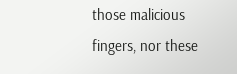those malicious fingers, nor these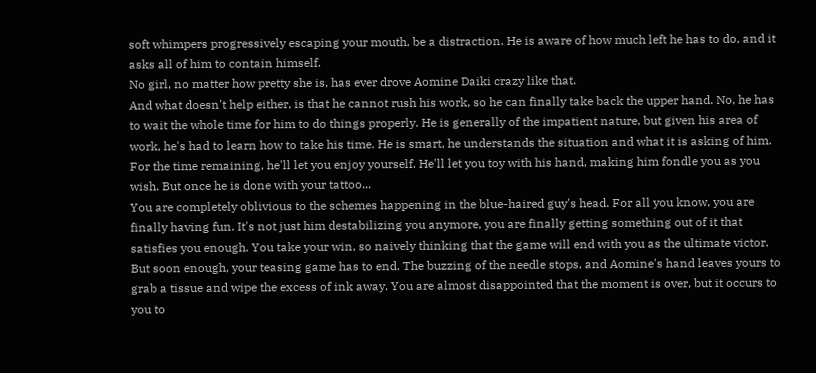soft whimpers progressively escaping your mouth, be a distraction. He is aware of how much left he has to do, and it asks all of him to contain himself.
No girl, no matter how pretty she is, has ever drove Aomine Daiki crazy like that.
And what doesn't help either, is that he cannot rush his work, so he can finally take back the upper hand. No, he has to wait the whole time for him to do things properly. He is generally of the impatient nature, but given his area of work, he's had to learn how to take his time. He is smart, he understands the situation and what it is asking of him.
For the time remaining, he'll let you enjoy yourself. He'll let you toy with his hand, making him fondle you as you wish. But once he is done with your tattoo...
You are completely oblivious to the schemes happening in the blue-haired guy's head. For all you know, you are finally having fun. It's not just him destabilizing you anymore, you are finally getting something out of it that satisfies you enough. You take your win, so naively thinking that the game will end with you as the ultimate victor.
But soon enough, your teasing game has to end. The buzzing of the needle stops, and Aomine's hand leaves yours to grab a tissue and wipe the excess of ink away. You are almost disappointed that the moment is over, but it occurs to you to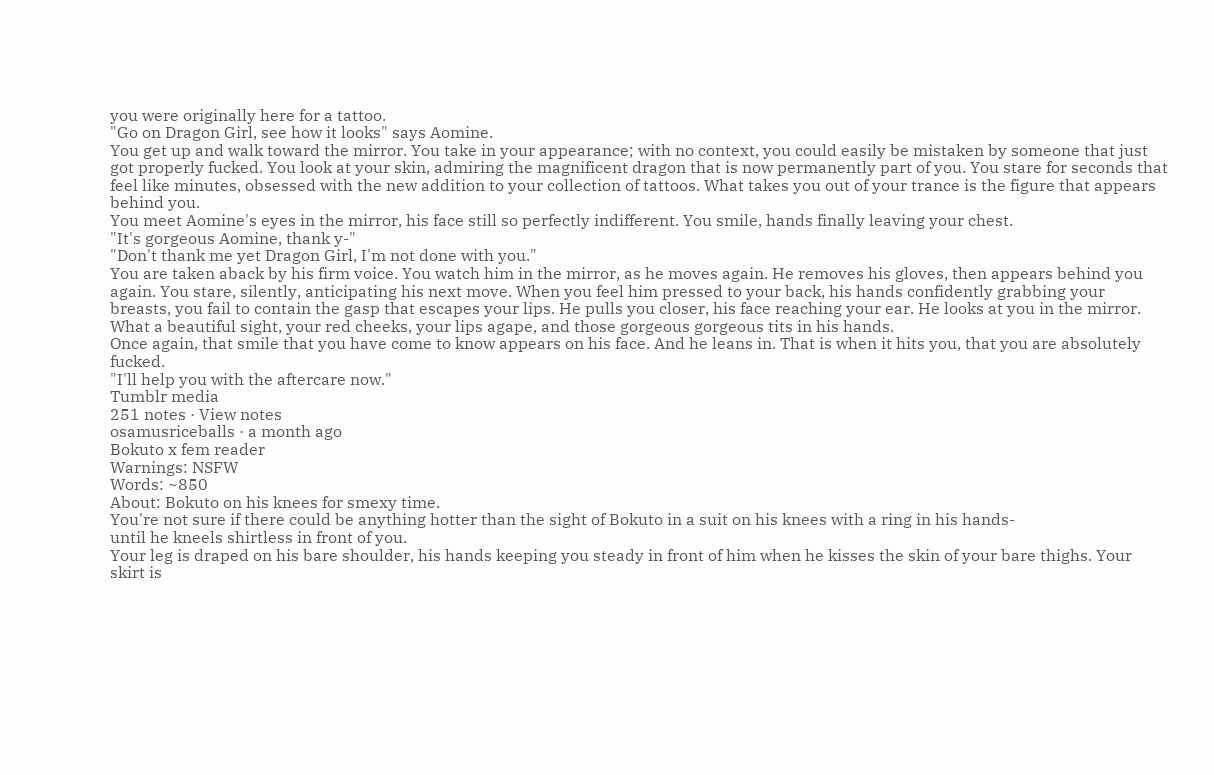you were originally here for a tattoo.
"Go on Dragon Girl, see how it looks" says Aomine.
You get up and walk toward the mirror. You take in your appearance; with no context, you could easily be mistaken by someone that just got properly fucked. You look at your skin, admiring the magnificent dragon that is now permanently part of you. You stare for seconds that feel like minutes, obsessed with the new addition to your collection of tattoos. What takes you out of your trance is the figure that appears behind you.
You meet Aomine's eyes in the mirror, his face still so perfectly indifferent. You smile, hands finally leaving your chest.
"It's gorgeous Aomine, thank y-"
"Don't thank me yet Dragon Girl, I'm not done with you."
You are taken aback by his firm voice. You watch him in the mirror, as he moves again. He removes his gloves, then appears behind you again. You stare, silently, anticipating his next move. When you feel him pressed to your back, his hands confidently grabbing your breasts, you fail to contain the gasp that escapes your lips. He pulls you closer, his face reaching your ear. He looks at you in the mirror.
What a beautiful sight, your red cheeks, your lips agape, and those gorgeous gorgeous tits in his hands.
Once again, that smile that you have come to know appears on his face. And he leans in. That is when it hits you, that you are absolutely fucked.
"I'll help you with the aftercare now."
Tumblr media
251 notes · View notes
osamusriceballs · a month ago
Bokuto x fem reader
Warnings: NSFW
Words: ~850
About: Bokuto on his knees for smexy time.
You're not sure if there could be anything hotter than the sight of Bokuto in a suit on his knees with a ring in his hands-
until he kneels shirtless in front of you.
Your leg is draped on his bare shoulder, his hands keeping you steady in front of him when he kisses the skin of your bare thighs. Your skirt is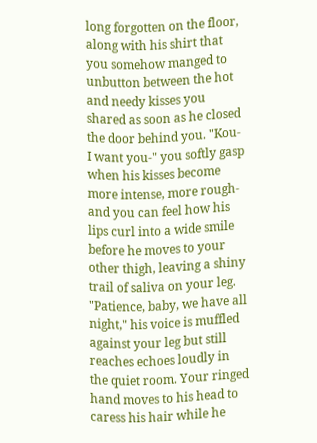long forgotten on the floor, along with his shirt that you somehow manged to unbutton between the hot and needy kisses you shared as soon as he closed the door behind you. "Kou- I want you-" you softly gasp when his kisses become more intense, more rough- and you can feel how his lips curl into a wide smile before he moves to your other thigh, leaving a shiny trail of saliva on your leg.
"Patience, baby, we have all night," his voice is muffled against your leg but still reaches echoes loudly in the quiet room. Your ringed hand moves to his head to caress his hair while he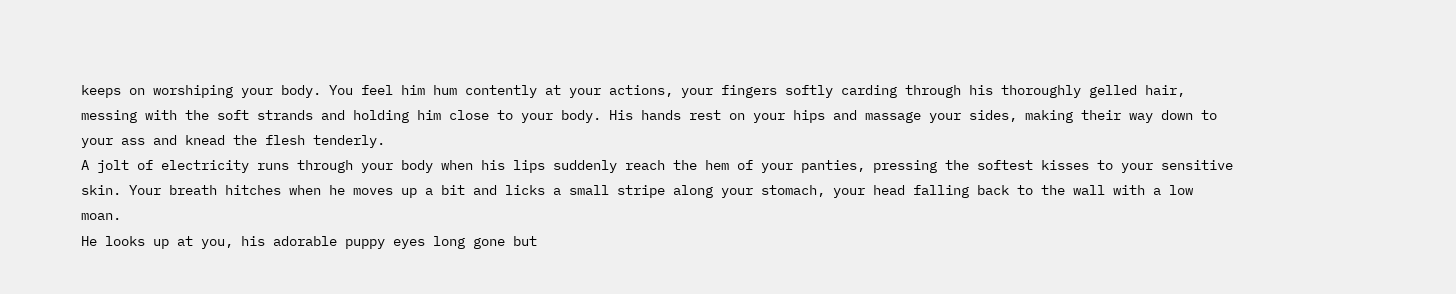keeps on worshiping your body. You feel him hum contently at your actions, your fingers softly carding through his thoroughly gelled hair, messing with the soft strands and holding him close to your body. His hands rest on your hips and massage your sides, making their way down to your ass and knead the flesh tenderly.
A jolt of electricity runs through your body when his lips suddenly reach the hem of your panties, pressing the softest kisses to your sensitive skin. Your breath hitches when he moves up a bit and licks a small stripe along your stomach, your head falling back to the wall with a low moan.
He looks up at you, his adorable puppy eyes long gone but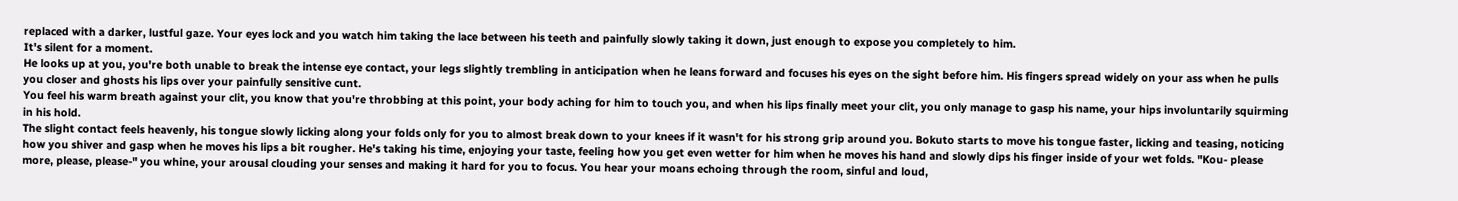replaced with a darker, lustful gaze. Your eyes lock and you watch him taking the lace between his teeth and painfully slowly taking it down, just enough to expose you completely to him.
It's silent for a moment.
He looks up at you, you're both unable to break the intense eye contact, your legs slightly trembling in anticipation when he leans forward and focuses his eyes on the sight before him. His fingers spread widely on your ass when he pulls you closer and ghosts his lips over your painfully sensitive cunt.
You feel his warm breath against your clit, you know that you're throbbing at this point, your body aching for him to touch you, and when his lips finally meet your clit, you only manage to gasp his name, your hips involuntarily squirming in his hold.
The slight contact feels heavenly, his tongue slowly licking along your folds only for you to almost break down to your knees if it wasn't for his strong grip around you. Bokuto starts to move his tongue faster, licking and teasing, noticing how you shiver and gasp when he moves his lips a bit rougher. He's taking his time, enjoying your taste, feeling how you get even wetter for him when he moves his hand and slowly dips his finger inside of your wet folds. "Kou- please more, please, please-" you whine, your arousal clouding your senses and making it hard for you to focus. You hear your moans echoing through the room, sinful and loud,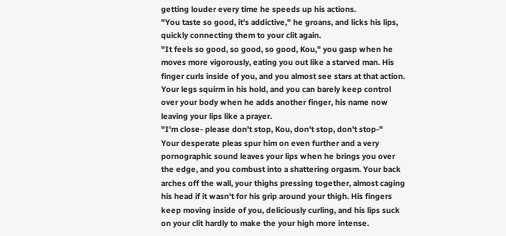getting louder every time he speeds up his actions.
"You taste so good, it's addictive," he groans, and licks his lips, quickly connecting them to your clit again.
"It feels so good, so good, so good, Kou," you gasp when he moves more vigorously, eating you out like a starved man. His finger curls inside of you, and you almost see stars at that action. Your legs squirm in his hold, and you can barely keep control over your body when he adds another finger, his name now leaving your lips like a prayer.
"I'm close- please don't stop, Kou, don't stop, don't stop-"
Your desperate pleas spur him on even further and a very pornographic sound leaves your lips when he brings you over the edge, and you combust into a shattering orgasm. Your back arches off the wall, your thighs pressing together, almost caging his head if it wasn't for his grip around your thigh. His fingers keep moving inside of you, deliciously curling, and his lips suck on your clit hardly to make the your high more intense.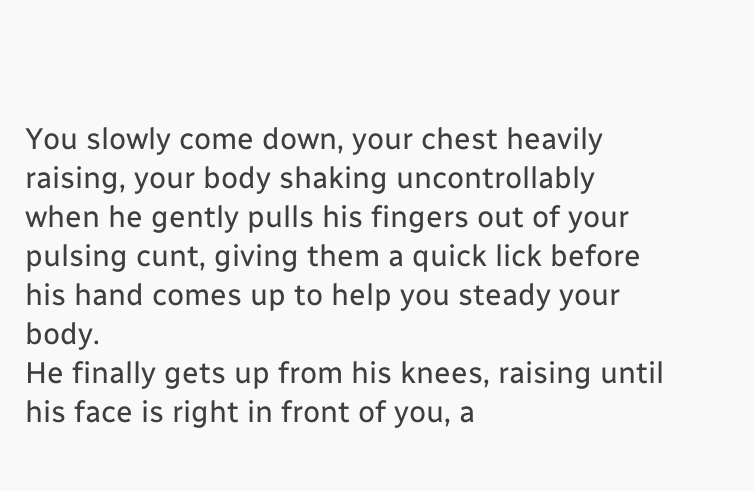You slowly come down, your chest heavily raising, your body shaking uncontrollably when he gently pulls his fingers out of your pulsing cunt, giving them a quick lick before his hand comes up to help you steady your body.
He finally gets up from his knees, raising until his face is right in front of you, a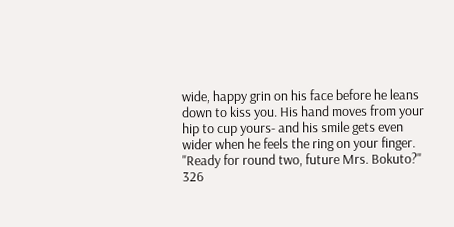wide, happy grin on his face before he leans down to kiss you. His hand moves from your hip to cup yours- and his smile gets even wider when he feels the ring on your finger.
"Ready for round two, future Mrs. Bokuto?"
326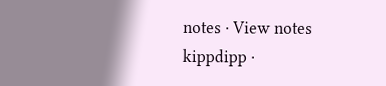notes · View notes
kippdipp ·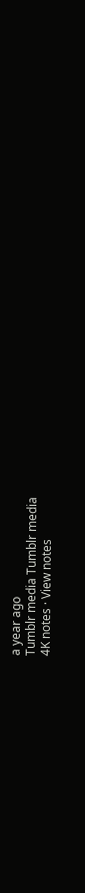a year ago
Tumblr media Tumblr media
4K notes · View notes